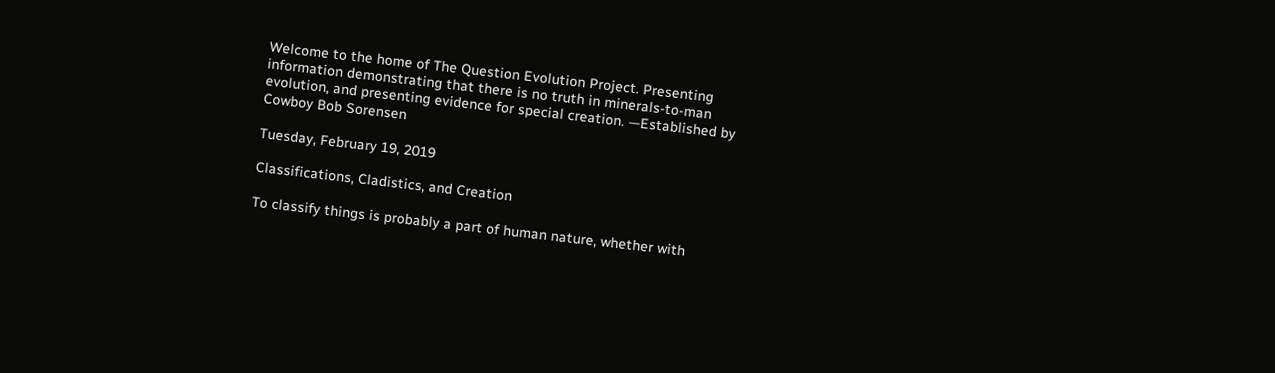Welcome to the home of The Question Evolution Project. Presenting information demonstrating that there is no truth in minerals-to-man evolution, and presenting evidence for special creation. —Established by Cowboy Bob Sorensen

Tuesday, February 19, 2019

Classifications, Cladistics, and Creation

To classify things is probably a part of human nature, whether with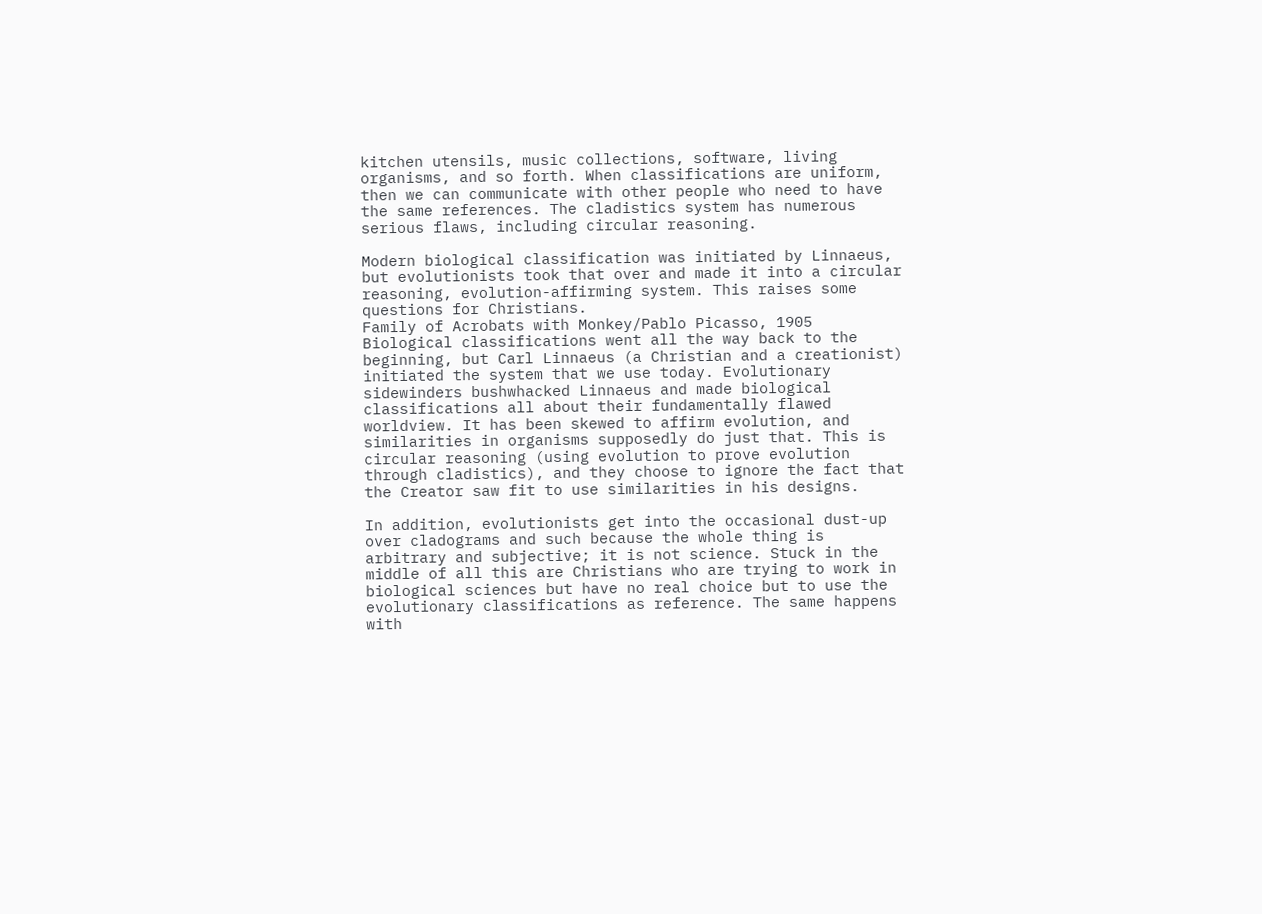kitchen utensils, music collections, software, living organisms, and so forth. When classifications are uniform, then we can communicate with other people who need to have the same references. The cladistics system has numerous serious flaws, including circular reasoning.

Modern biological classification was initiated by Linnaeus, but evolutionists took that over and made it into a circular reasoning, evolution-affirming system. This raises some questions for Christians.
Family of Acrobats with Monkey/Pablo Picasso, 1905
Biological classifications went all the way back to the beginning, but Carl Linnaeus (a Christian and a creationist) initiated the system that we use today. Evolutionary sidewinders bushwhacked Linnaeus and made biological classifications all about their fundamentally flawed worldview. It has been skewed to affirm evolution, and similarities in organisms supposedly do just that. This is circular reasoning (using evolution to prove evolution through cladistics), and they choose to ignore the fact that the Creator saw fit to use similarities in his designs.

In addition, evolutionists get into the occasional dust-up over cladograms and such because the whole thing is arbitrary and subjective; it is not science. Stuck in the middle of all this are Christians who are trying to work in biological sciences but have no real choice but to use the evolutionary classifications as reference. The same happens with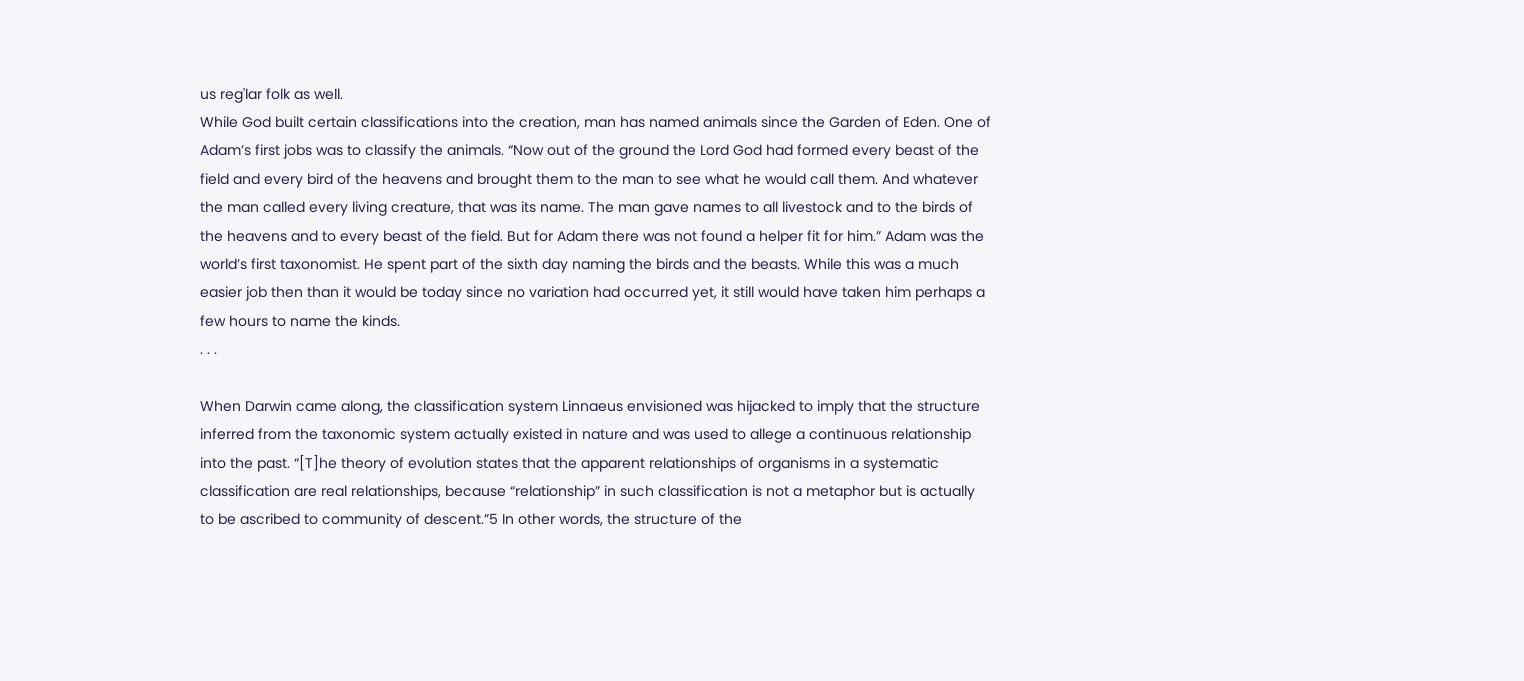us reg'lar folk as well.
While God built certain classifications into the creation, man has named animals since the Garden of Eden. One of Adam’s first jobs was to classify the animals. “Now out of the ground the Lord God had formed every beast of the field and every bird of the heavens and brought them to the man to see what he would call them. And whatever the man called every living creature, that was its name. The man gave names to all livestock and to the birds of the heavens and to every beast of the field. But for Adam there was not found a helper fit for him.” Adam was the world’s first taxonomist. He spent part of the sixth day naming the birds and the beasts. While this was a much easier job then than it would be today since no variation had occurred yet, it still would have taken him perhaps a few hours to name the kinds.
. . .

When Darwin came along, the classification system Linnaeus envisioned was hijacked to imply that the structure inferred from the taxonomic system actually existed in nature and was used to allege a continuous relationship into the past. “[T]he theory of evolution states that the apparent relationships of organisms in a systematic classification are real relationships, because “relationship” in such classification is not a metaphor but is actually to be ascribed to community of descent.”5 In other words, the structure of the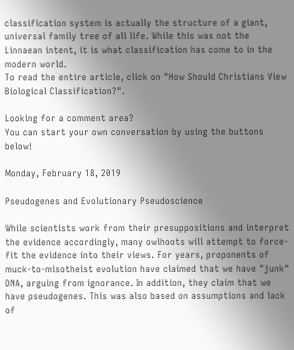classification system is actually the structure of a giant, universal family tree of all life. While this was not the Linnaean intent, it is what classification has come to in the modern world.
To read the entire article, click on "How Should Christians View Biological Classification?".

Looking for a comment area?
You can start your own conversation by using the buttons below!

Monday, February 18, 2019

Pseudogenes and Evolutionary Pseudoscience

While scientists work from their presuppositions and interpret the evidence accordingly, many owlhoots will attempt to force-fit the evidence into their views. For years, proponents of muck-to-misotheist evolution have claimed that we have "junk" DNA, arguing from ignorance. In addition, they claim that we have pseudogenes. This was also based on assumptions and lack of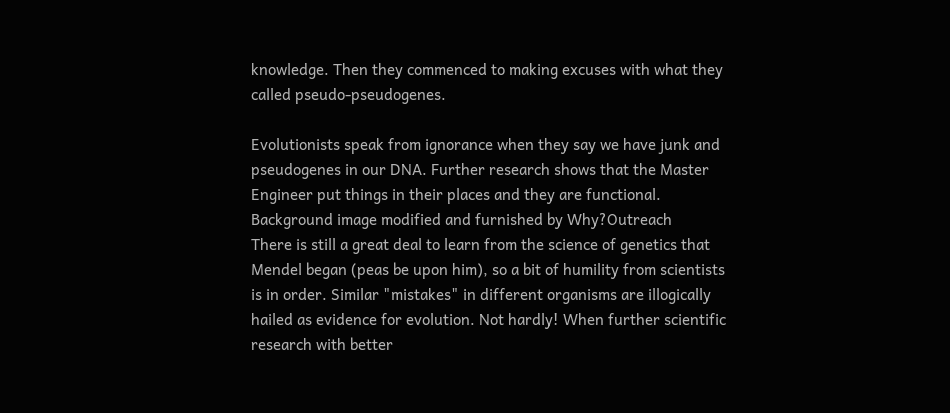knowledge. Then they commenced to making excuses with what they called pseudo-pseudogenes.

Evolutionists speak from ignorance when they say we have junk and pseudogenes in our DNA. Further research shows that the Master Engineer put things in their places and they are functional.
Background image modified and furnished by Why?Outreach
There is still a great deal to learn from the science of genetics that Mendel began (peas be upon him), so a bit of humility from scientists is in order. Similar "mistakes" in different organisms are illogically hailed as evidence for evolution. Not hardly! When further scientific research with better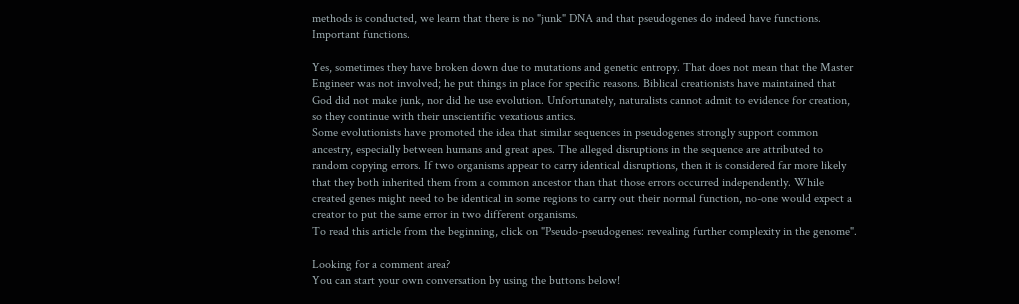methods is conducted, we learn that there is no "junk" DNA and that pseudogenes do indeed have functions. Important functions.

Yes, sometimes they have broken down due to mutations and genetic entropy. That does not mean that the Master Engineer was not involved; he put things in place for specific reasons. Biblical creationists have maintained that God did not make junk, nor did he use evolution. Unfortunately, naturalists cannot admit to evidence for creation, so they continue with their unscientific vexatious antics.
Some evolutionists have promoted the idea that similar sequences in pseudogenes strongly support common ancestry, especially between humans and great apes. The alleged disruptions in the sequence are attributed to random copying errors. If two organisms appear to carry identical disruptions, then it is considered far more likely that they both inherited them from a common ancestor than that those errors occurred independently. While created genes might need to be identical in some regions to carry out their normal function, no-one would expect a creator to put the same error in two different organisms.
To read this article from the beginning, click on "Pseudo-pseudogenes: revealing further complexity in the genome".

Looking for a comment area?
You can start your own conversation by using the buttons below!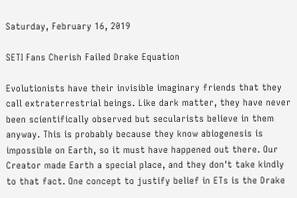Saturday, February 16, 2019

SETI Fans Cherish Failed Drake Equation

Evolutionists have their invisible imaginary friends that they call extraterrestrial beings. Like dark matter, they have never been scientifically observed but secularists believe in them anyway. This is probably because they know abiogenesis is impossible on Earth, so it must have happened out there. Our Creator made Earth a special place, and they don't take kindly to that fact. One concept to justify belief in ETs is the Drake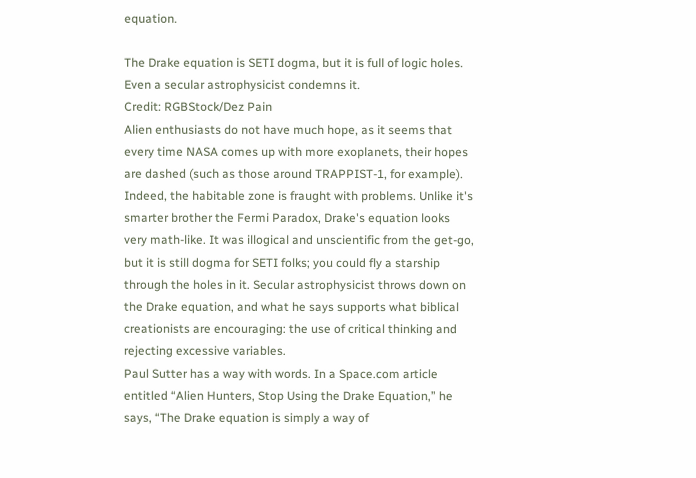equation.

The Drake equation is SETI dogma, but it is full of logic holes. Even a secular astrophysicist condemns it.
Credit: RGBStock/Dez Pain
Alien enthusiasts do not have much hope, as it seems that every time NASA comes up with more exoplanets, their hopes are dashed (such as those around TRAPPIST-1, for example). Indeed, the habitable zone is fraught with problems. Unlike it's smarter brother the Fermi Paradox, Drake's equation looks very math-like. It was illogical and unscientific from the get-go, but it is still dogma for SETI folks; you could fly a starship through the holes in it. Secular astrophysicist throws down on the Drake equation, and what he says supports what biblical creationists are encouraging: the use of critical thinking and rejecting excessive variables.
Paul Sutter has a way with words. In a Space.com article entitled “Alien Hunters, Stop Using the Drake Equation,” he says, “The Drake equation is simply a way of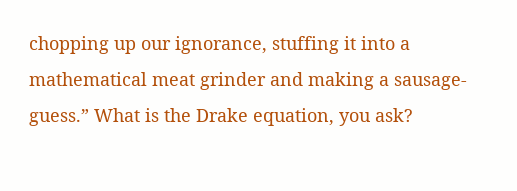chopping up our ignorance, stuffing it into a mathematical meat grinder and making a sausage-guess.” What is the Drake equation, you ask?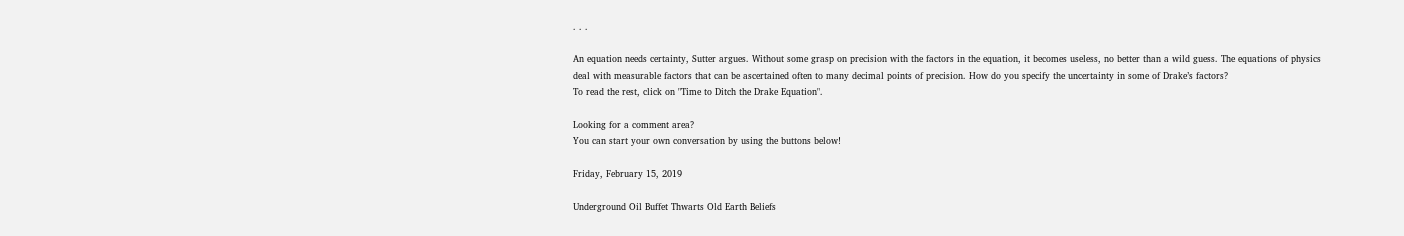. . .

An equation needs certainty, Sutter argues. Without some grasp on precision with the factors in the equation, it becomes useless, no better than a wild guess. The equations of physics deal with measurable factors that can be ascertained often to many decimal points of precision. How do you specify the uncertainty in some of Drake’s factors?
To read the rest, click on "Time to Ditch the Drake Equation".

Looking for a comment area?
You can start your own conversation by using the buttons below!

Friday, February 15, 2019

Underground Oil Buffet Thwarts Old Earth Beliefs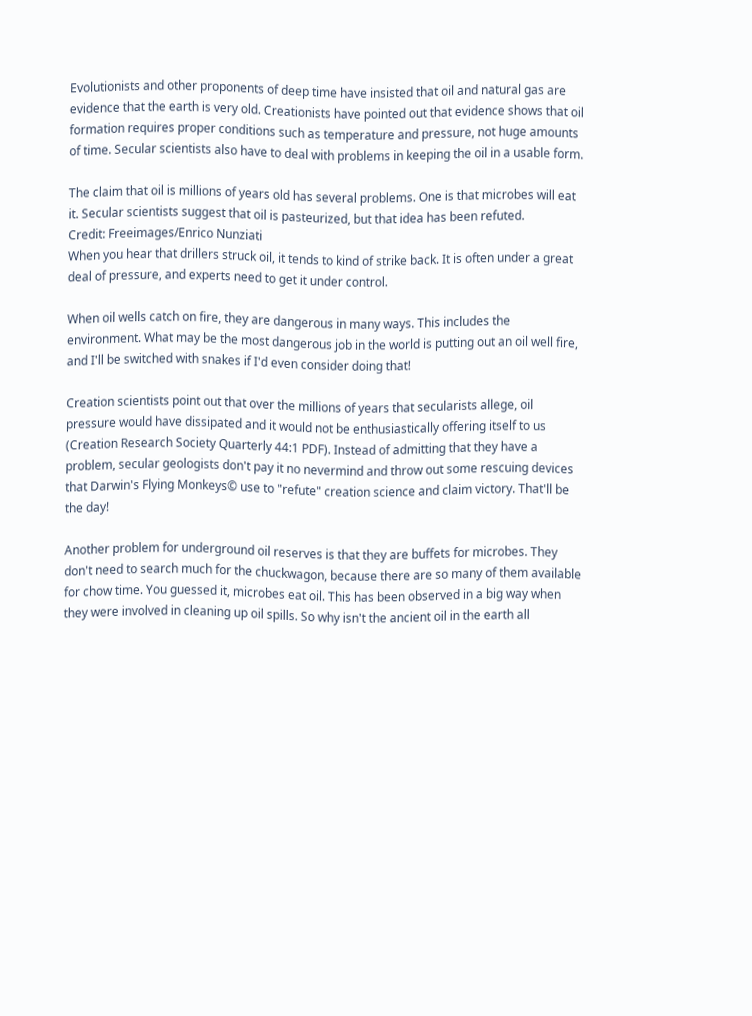Evolutionists and other proponents of deep time have insisted that oil and natural gas are evidence that the earth is very old. Creationists have pointed out that evidence shows that oil formation requires proper conditions such as temperature and pressure, not huge amounts of time. Secular scientists also have to deal with problems in keeping the oil in a usable form.

The claim that oil is millions of years old has several problems. One is that microbes will eat it. Secular scientists suggest that oil is pasteurized, but that idea has been refuted.
Credit: Freeimages/Enrico Nunziati
When you hear that drillers struck oil, it tends to kind of strike back. It is often under a great deal of pressure, and experts need to get it under control.

When oil wells catch on fire, they are dangerous in many ways. This includes the environment. What may be the most dangerous job in the world is putting out an oil well fire, and I'll be switched with snakes if I'd even consider doing that!

Creation scientists point out that over the millions of years that secularists allege, oil pressure would have dissipated and it would not be enthusiastically offering itself to us (Creation Research Society Quarterly 44:1 PDF). Instead of admitting that they have a problem, secular geologists don't pay it no nevermind and throw out some rescuing devices that Darwin's Flying Monkeys© use to "refute" creation science and claim victory. That'll be the day!

Another problem for underground oil reserves is that they are buffets for microbes. They don't need to search much for the chuckwagon, because there are so many of them available for chow time. You guessed it, microbes eat oil. This has been observed in a big way when they were involved in cleaning up oil spills. So why isn't the ancient oil in the earth all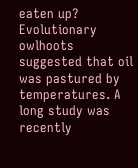eaten up? Evolutionary owlhoots suggested that oil was pastured by temperatures. A long study was recently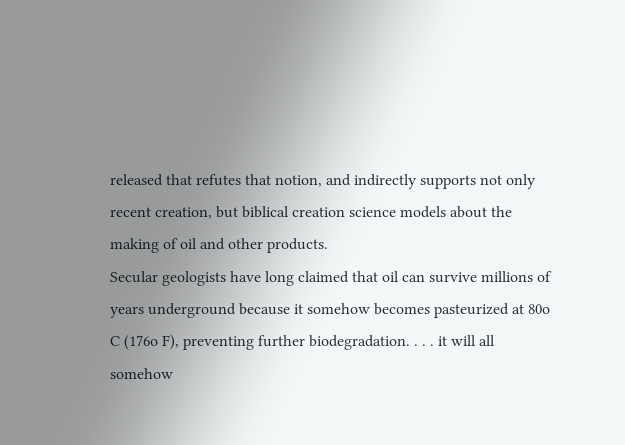released that refutes that notion, and indirectly supports not only recent creation, but biblical creation science models about the making of oil and other products.
Secular geologists have long claimed that oil can survive millions of years underground because it somehow becomes pasteurized at 80o C (176o F), preventing further biodegradation. . . . it will all somehow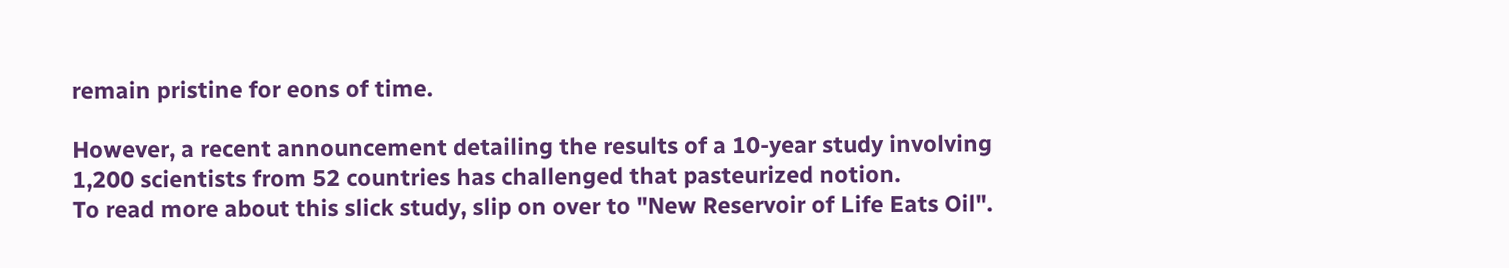remain pristine for eons of time.

However, a recent announcement detailing the results of a 10-year study involving 1,200 scientists from 52 countries has challenged that pasteurized notion.
To read more about this slick study, slip on over to "New Reservoir of Life Eats Oil".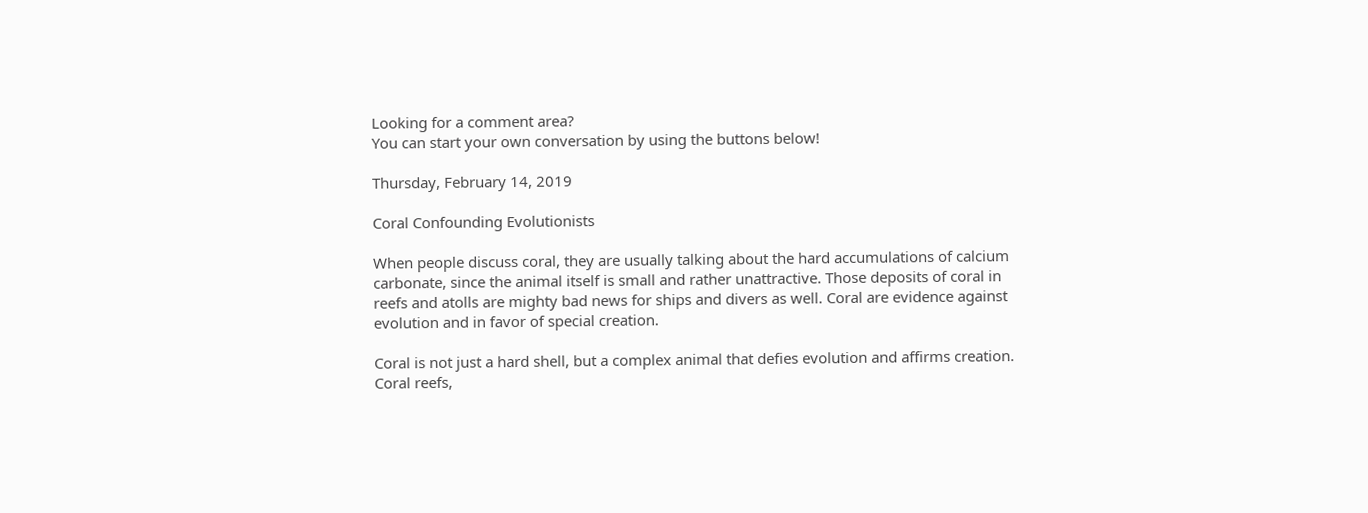Looking for a comment area?
You can start your own conversation by using the buttons below!

Thursday, February 14, 2019

Coral Confounding Evolutionists

When people discuss coral, they are usually talking about the hard accumulations of calcium carbonate, since the animal itself is small and rather unattractive. Those deposits of coral in reefs and atolls are mighty bad news for ships and divers as well. Coral are evidence against evolution and in favor of special creation.

Coral is not just a hard shell, but a complex animal that defies evolution and affirms creation.
Coral reefs,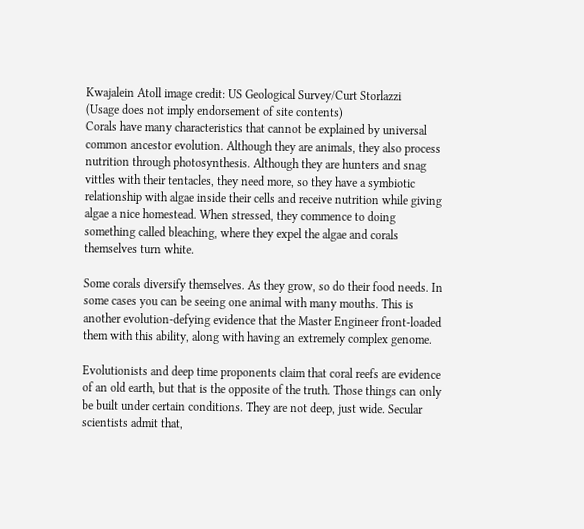Kwajalein Atoll image credit: US Geological Survey/Curt Storlazzi
(Usage does not imply endorsement of site contents)
Corals have many characteristics that cannot be explained by universal common ancestor evolution. Although they are animals, they also process nutrition through photosynthesis. Although they are hunters and snag vittles with their tentacles, they need more, so they have a symbiotic relationship with algae inside their cells and receive nutrition while giving algae a nice homestead. When stressed, they commence to doing something called bleaching, where they expel the algae and corals themselves turn white.

Some corals diversify themselves. As they grow, so do their food needs. In some cases you can be seeing one animal with many mouths. This is another evolution-defying evidence that the Master Engineer front-loaded them with this ability, along with having an extremely complex genome.

Evolutionists and deep time proponents claim that coral reefs are evidence of an old earth, but that is the opposite of the truth. Those things can only be built under certain conditions. They are not deep, just wide. Secular scientists admit that,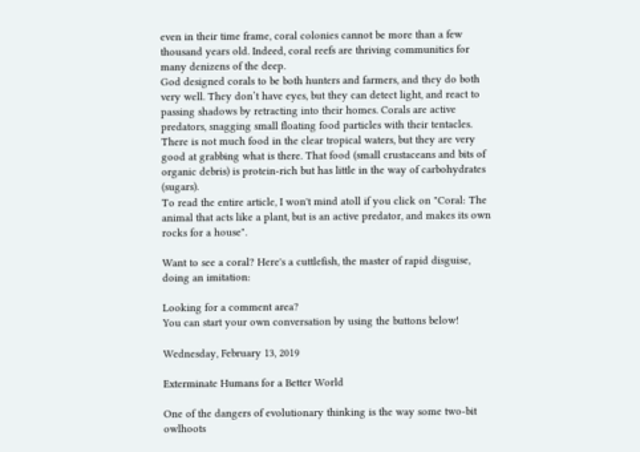even in their time frame, coral colonies cannot be more than a few thousand years old. Indeed, coral reefs are thriving communities for many denizens of the deep.
God designed corals to be both hunters and farmers, and they do both very well. They don’t have eyes, but they can detect light, and react to passing shadows by retracting into their homes. Corals are active predators, snagging small floating food particles with their tentacles. There is not much food in the clear tropical waters, but they are very good at grabbing what is there. That food (small crustaceans and bits of organic debris) is protein-rich but has little in the way of carbohydrates (sugars).
To read the entire article, I won't mind atoll if you click on "Coral: The animal that acts like a plant, but is an active predator, and makes its own rocks for a house".

Want to see a coral? Here's a cuttlefish, the master of rapid disguise, doing an imitation:

Looking for a comment area?
You can start your own conversation by using the buttons below!

Wednesday, February 13, 2019

Exterminate Humans for a Better World

One of the dangers of evolutionary thinking is the way some two-bit owlhoots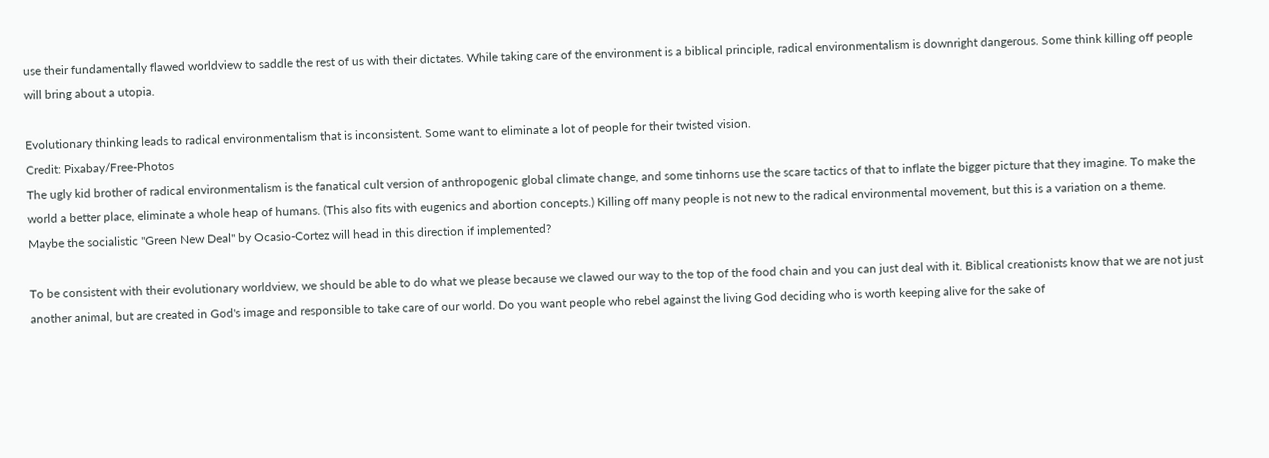use their fundamentally flawed worldview to saddle the rest of us with their dictates. While taking care of the environment is a biblical principle, radical environmentalism is downright dangerous. Some think killing off people will bring about a utopia.

Evolutionary thinking leads to radical environmentalism that is inconsistent. Some want to eliminate a lot of people for their twisted vision.
Credit: Pixabay/Free-Photos
The ugly kid brother of radical environmentalism is the fanatical cult version of anthropogenic global climate change, and some tinhorns use the scare tactics of that to inflate the bigger picture that they imagine. To make the world a better place, eliminate a whole heap of humans. (This also fits with eugenics and abortion concepts.) Killing off many people is not new to the radical environmental movement, but this is a variation on a theme. Maybe the socialistic "Green New Deal" by Ocasio-Cortez will head in this direction if implemented?

To be consistent with their evolutionary worldview, we should be able to do what we please because we clawed our way to the top of the food chain and you can just deal with it. Biblical creationists know that we are not just another animal, but are created in God's image and responsible to take care of our world. Do you want people who rebel against the living God deciding who is worth keeping alive for the sake of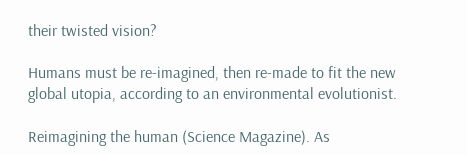their twisted vision?

Humans must be re-imagined, then re-made to fit the new global utopia, according to an environmental evolutionist.

Reimagining the human (Science Magazine). As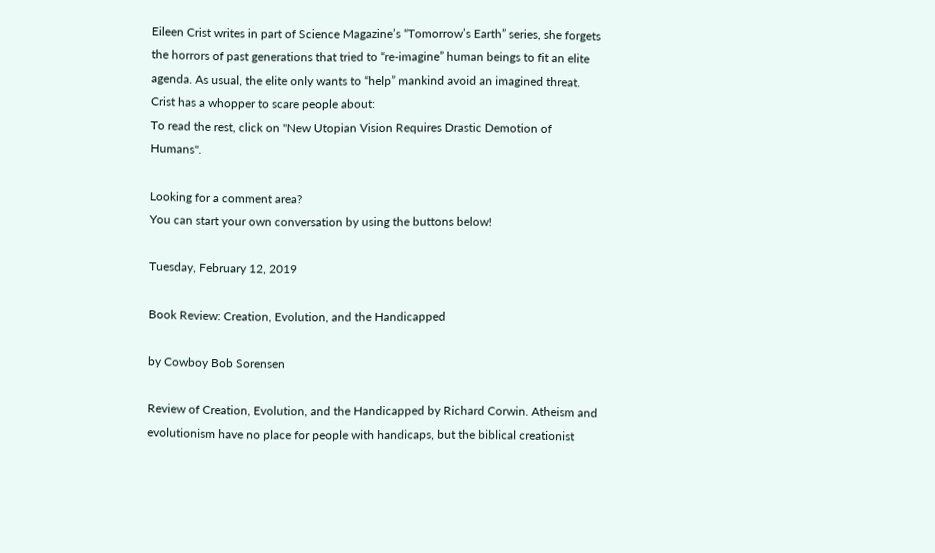Eileen Crist writes in part of Science Magazine’s “Tomorrow’s Earth” series, she forgets the horrors of past generations that tried to “re-imagine” human beings to fit an elite agenda. As usual, the elite only wants to “help” mankind avoid an imagined threat. Crist has a whopper to scare people about:
To read the rest, click on "New Utopian Vision Requires Drastic Demotion of Humans".

Looking for a comment area?
You can start your own conversation by using the buttons below!

Tuesday, February 12, 2019

Book Review: Creation, Evolution, and the Handicapped

by Cowboy Bob Sorensen

Review of Creation, Evolution, and the Handicapped by Richard Corwin. Atheism and evolutionism have no place for people with handicaps, but the biblical creationist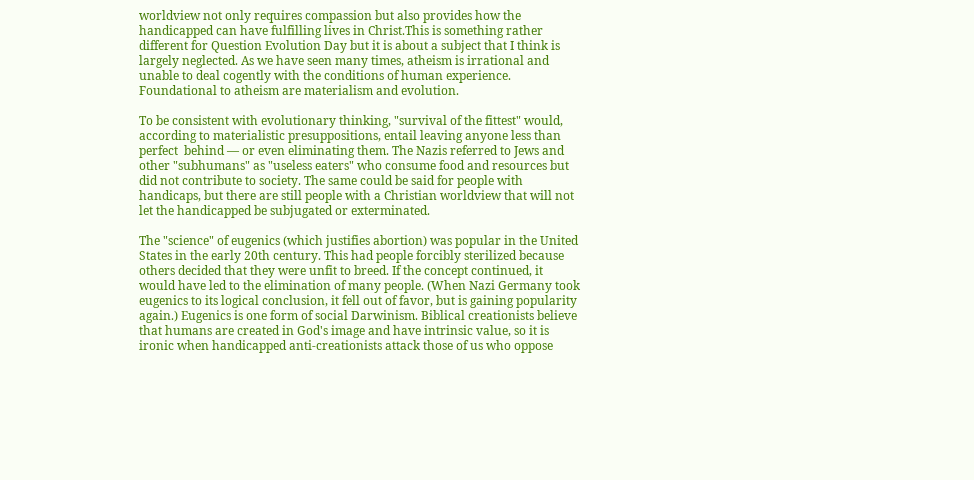worldview not only requires compassion but also provides how the handicapped can have fulfilling lives in Christ.This is something rather different for Question Evolution Day but it is about a subject that I think is largely neglected. As we have seen many times, atheism is irrational and unable to deal cogently with the conditions of human experience. Foundational to atheism are materialism and evolution.

To be consistent with evolutionary thinking, "survival of the fittest" would, according to materialistic presuppositions, entail leaving anyone less than perfect  behind — or even eliminating them. The Nazis referred to Jews and other "subhumans" as "useless eaters" who consume food and resources but did not contribute to society. The same could be said for people with handicaps, but there are still people with a Christian worldview that will not let the handicapped be subjugated or exterminated.

The "science" of eugenics (which justifies abortion) was popular in the United States in the early 20th century. This had people forcibly sterilized because others decided that they were unfit to breed. If the concept continued, it would have led to the elimination of many people. (When Nazi Germany took eugenics to its logical conclusion, it fell out of favor, but is gaining popularity again.) Eugenics is one form of social Darwinism. Biblical creationists believe that humans are created in God's image and have intrinsic value, so it is ironic when handicapped anti-creationists attack those of us who oppose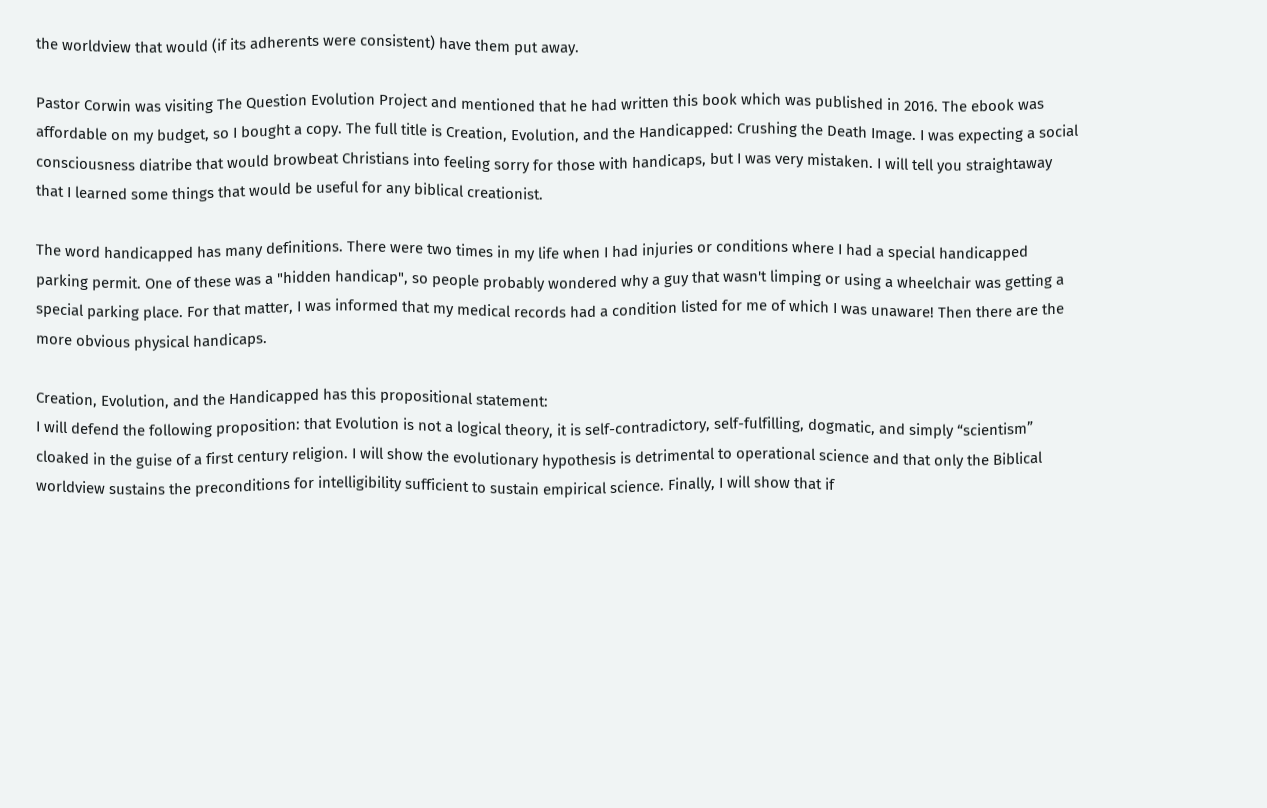the worldview that would (if its adherents were consistent) have them put away.

Pastor Corwin was visiting The Question Evolution Project and mentioned that he had written this book which was published in 2016. The ebook was affordable on my budget, so I bought a copy. The full title is Creation, Evolution, and the Handicapped: Crushing the Death Image. I was expecting a social consciousness diatribe that would browbeat Christians into feeling sorry for those with handicaps, but I was very mistaken. I will tell you straightaway that I learned some things that would be useful for any biblical creationist.

The word handicapped has many definitions. There were two times in my life when I had injuries or conditions where I had a special handicapped parking permit. One of these was a "hidden handicap", so people probably wondered why a guy that wasn't limping or using a wheelchair was getting a special parking place. For that matter, I was informed that my medical records had a condition listed for me of which I was unaware! Then there are the more obvious physical handicaps.

Creation, Evolution, and the Handicapped has this propositional statement:
I will defend the following proposition: that Evolution is not a logical theory, it is self-contradictory, self-fulfilling, dogmatic, and simply “scientism” cloaked in the guise of a first century religion. I will show the evolutionary hypothesis is detrimental to operational science and that only the Biblical worldview sustains the preconditions for intelligibility sufficient to sustain empirical science. Finally, I will show that if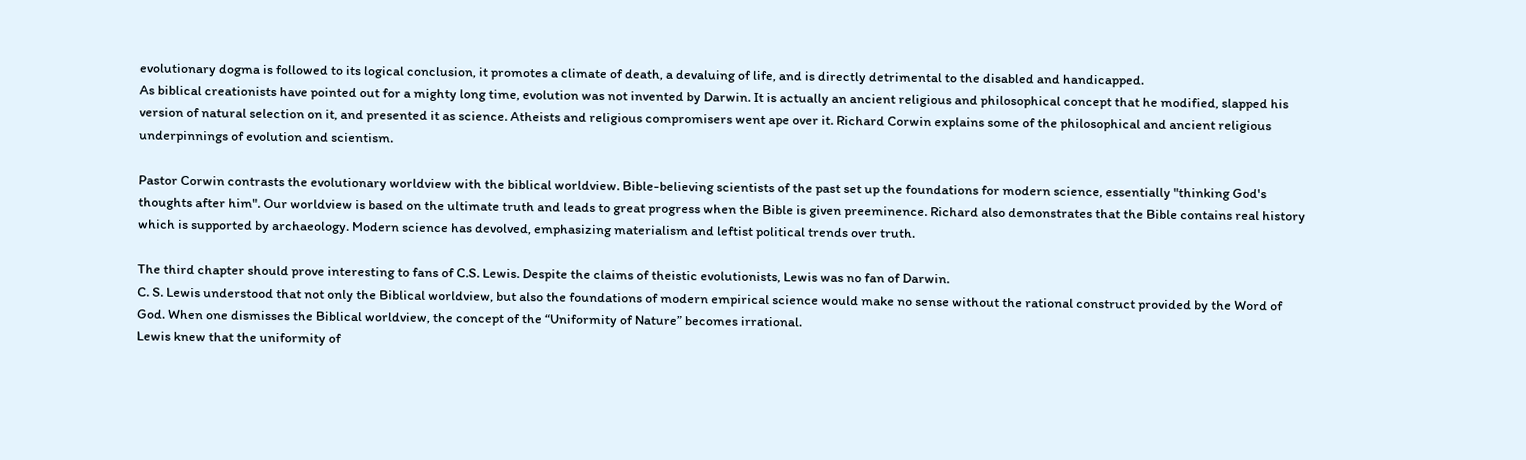evolutionary dogma is followed to its logical conclusion, it promotes a climate of death, a devaluing of life, and is directly detrimental to the disabled and handicapped.
As biblical creationists have pointed out for a mighty long time, evolution was not invented by Darwin. It is actually an ancient religious and philosophical concept that he modified, slapped his version of natural selection on it, and presented it as science. Atheists and religious compromisers went ape over it. Richard Corwin explains some of the philosophical and ancient religious underpinnings of evolution and scientism.

Pastor Corwin contrasts the evolutionary worldview with the biblical worldview. Bible-believing scientists of the past set up the foundations for modern science, essentially "thinking God's thoughts after him". Our worldview is based on the ultimate truth and leads to great progress when the Bible is given preeminence. Richard also demonstrates that the Bible contains real history which is supported by archaeology. Modern science has devolved, emphasizing materialism and leftist political trends over truth.

The third chapter should prove interesting to fans of C.S. Lewis. Despite the claims of theistic evolutionists, Lewis was no fan of Darwin.
C. S. Lewis understood that not only the Biblical worldview, but also the foundations of modern empirical science would make no sense without the rational construct provided by the Word of God. When one dismisses the Biblical worldview, the concept of the “Uniformity of Nature” becomes irrational.
Lewis knew that the uniformity of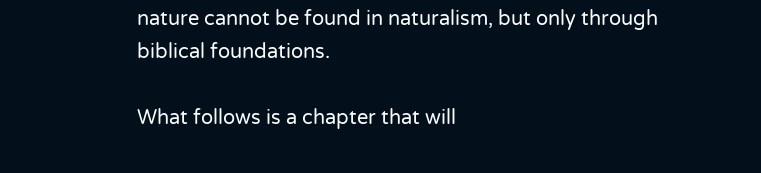nature cannot be found in naturalism, but only through biblical foundations.

What follows is a chapter that will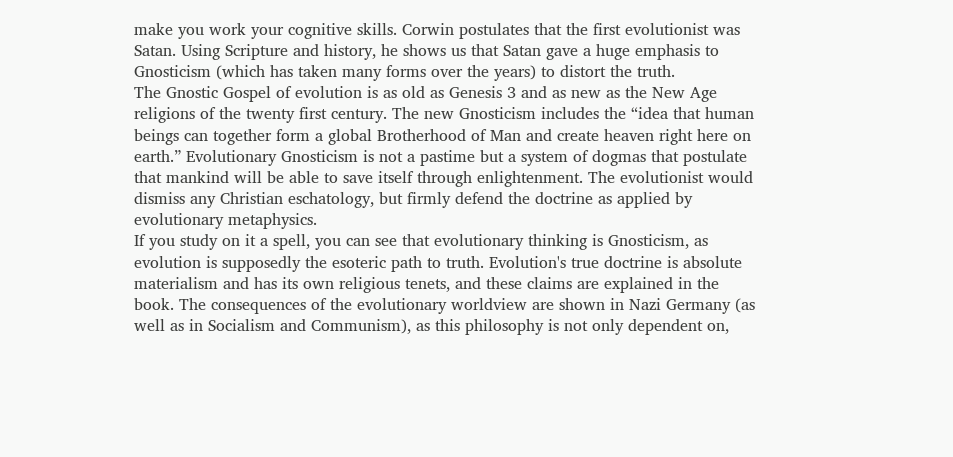make you work your cognitive skills. Corwin postulates that the first evolutionist was Satan. Using Scripture and history, he shows us that Satan gave a huge emphasis to Gnosticism (which has taken many forms over the years) to distort the truth.
The Gnostic Gospel of evolution is as old as Genesis 3 and as new as the New Age religions of the twenty first century. The new Gnosticism includes the “idea that human beings can together form a global Brotherhood of Man and create heaven right here on earth.” Evolutionary Gnosticism is not a pastime but a system of dogmas that postulate that mankind will be able to save itself through enlightenment. The evolutionist would dismiss any Christian eschatology, but firmly defend the doctrine as applied by evolutionary metaphysics.
If you study on it a spell, you can see that evolutionary thinking is Gnosticism, as evolution is supposedly the esoteric path to truth. Evolution's true doctrine is absolute materialism and has its own religious tenets, and these claims are explained in the book. The consequences of the evolutionary worldview are shown in Nazi Germany (as well as in Socialism and Communism), as this philosophy is not only dependent on,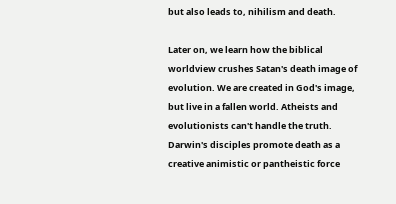but also leads to, nihilism and death.

Later on, we learn how the biblical worldview crushes Satan's death image of evolution. We are created in God's image, but live in a fallen world. Atheists and evolutionists can't handle the truth. Darwin's disciples promote death as a creative animistic or pantheistic force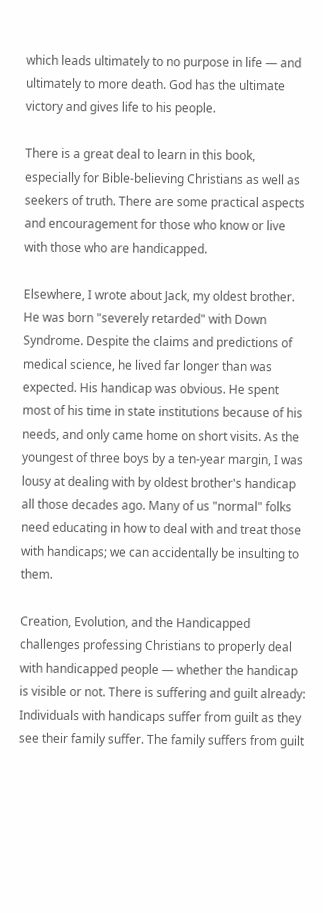which leads ultimately to no purpose in life — and ultimately to more death. God has the ultimate victory and gives life to his people.

There is a great deal to learn in this book, especially for Bible-believing Christians as well as seekers of truth. There are some practical aspects and encouragement for those who know or live with those who are handicapped.

Elsewhere, I wrote about Jack, my oldest brother. He was born "severely retarded" with Down Syndrome. Despite the claims and predictions of medical science, he lived far longer than was expected. His handicap was obvious. He spent most of his time in state institutions because of his needs, and only came home on short visits. As the youngest of three boys by a ten-year margin, I was lousy at dealing with by oldest brother's handicap all those decades ago. Many of us "normal" folks need educating in how to deal with and treat those with handicaps; we can accidentally be insulting to them.

Creation, Evolution, and the Handicapped challenges professing Christians to properly deal with handicapped people — whether the handicap is visible or not. There is suffering and guilt already:
Individuals with handicaps suffer from guilt as they see their family suffer. The family suffers from guilt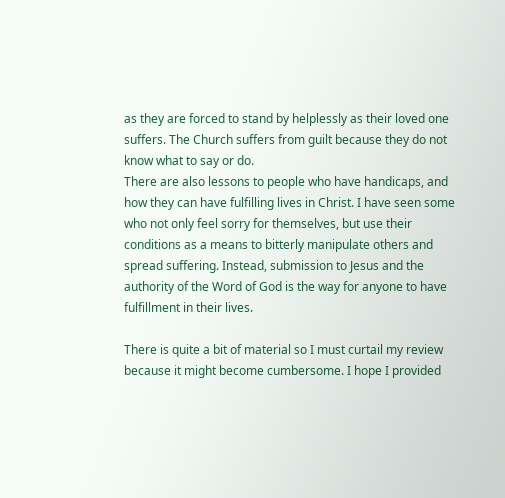as they are forced to stand by helplessly as their loved one suffers. The Church suffers from guilt because they do not know what to say or do.
There are also lessons to people who have handicaps, and how they can have fulfilling lives in Christ. I have seen some who not only feel sorry for themselves, but use their conditions as a means to bitterly manipulate others and spread suffering. Instead, submission to Jesus and the authority of the Word of God is the way for anyone to have fulfillment in their lives.

There is quite a bit of material so I must curtail my review because it might become cumbersome. I hope I provided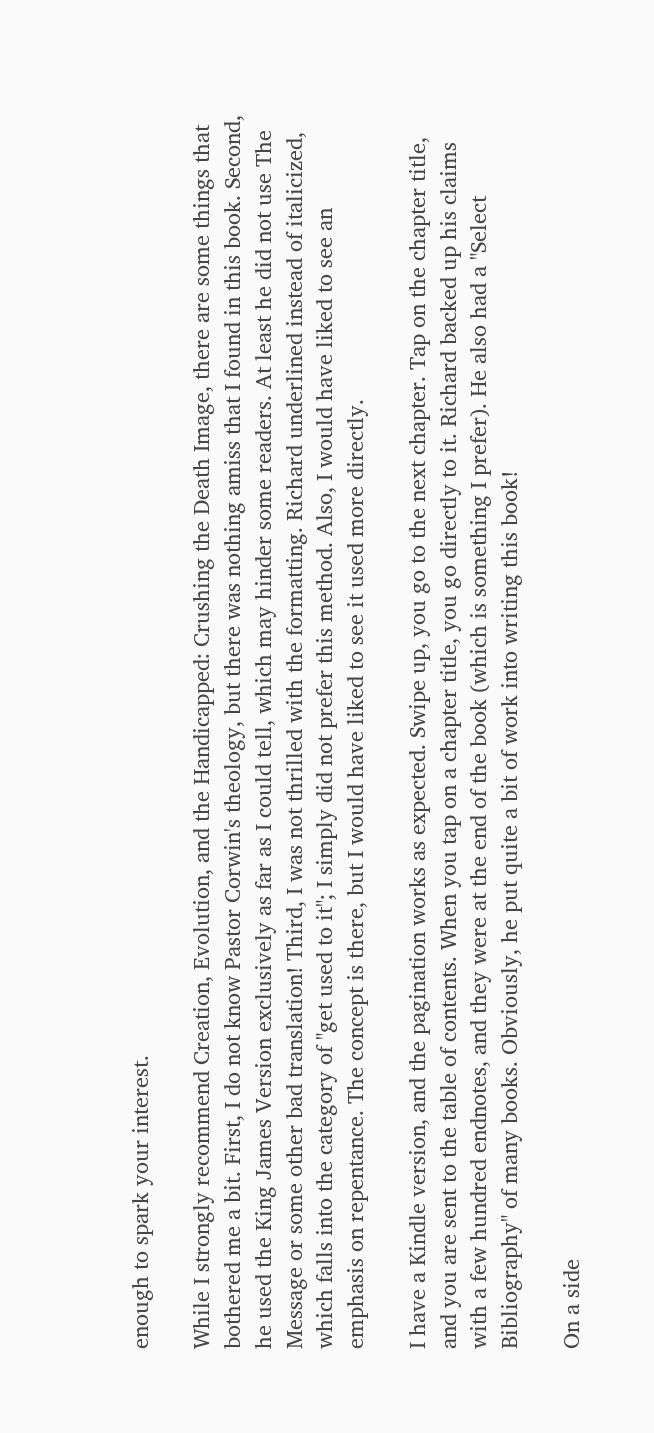enough to spark your interest.

While I strongly recommend Creation, Evolution, and the Handicapped: Crushing the Death Image, there are some things that bothered me a bit. First, I do not know Pastor Corwin's theology, but there was nothing amiss that I found in this book. Second, he used the King James Version exclusively as far as I could tell, which may hinder some readers. At least he did not use The Message or some other bad translation! Third, I was not thrilled with the formatting. Richard underlined instead of italicized, which falls into the category of "get used to it"; I simply did not prefer this method. Also, I would have liked to see an emphasis on repentance. The concept is there, but I would have liked to see it used more directly.

I have a Kindle version, and the pagination works as expected. Swipe up, you go to the next chapter. Tap on the chapter title, and you are sent to the table of contents. When you tap on a chapter title, you go directly to it. Richard backed up his claims with a few hundred endnotes, and they were at the end of the book (which is something I prefer). He also had a "Select Bibliography" of many books. Obviously, he put quite a bit of work into writing this book!

On a side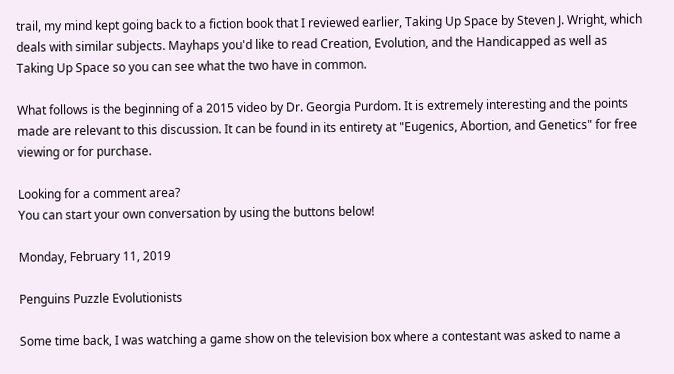trail, my mind kept going back to a fiction book that I reviewed earlier, Taking Up Space by Steven J. Wright, which deals with similar subjects. Mayhaps you'd like to read Creation, Evolution, and the Handicapped as well as Taking Up Space so you can see what the two have in common.

What follows is the beginning of a 2015 video by Dr. Georgia Purdom. It is extremely interesting and the points made are relevant to this discussion. It can be found in its entirety at "Eugenics, Abortion, and Genetics" for free viewing or for purchase.

Looking for a comment area?
You can start your own conversation by using the buttons below!

Monday, February 11, 2019

Penguins Puzzle Evolutionists

Some time back, I was watching a game show on the television box where a contestant was asked to name a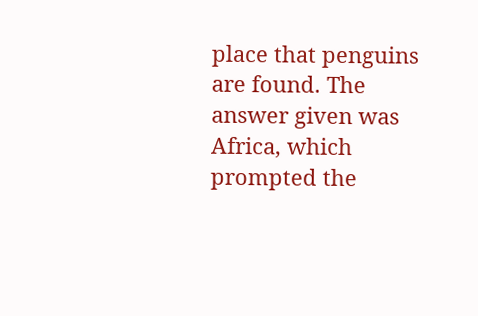place that penguins are found. The answer given was Africa, which prompted the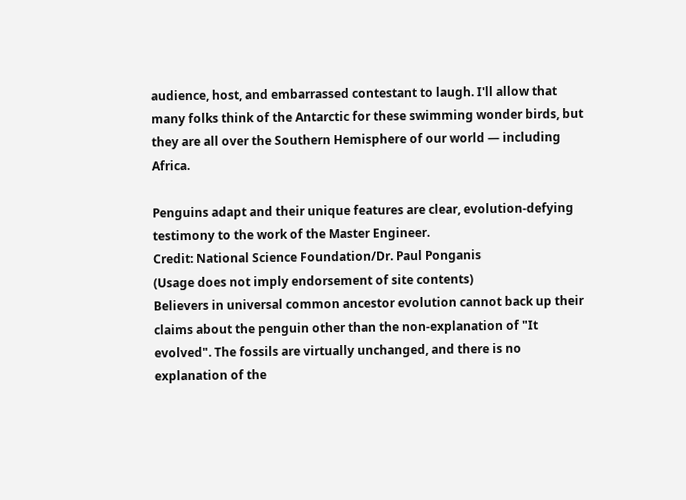audience, host, and embarrassed contestant to laugh. I'll allow that many folks think of the Antarctic for these swimming wonder birds, but they are all over the Southern Hemisphere of our world — including Africa.

Penguins adapt and their unique features are clear, evolution-defying testimony to the work of the Master Engineer.
Credit: National Science Foundation/Dr. Paul Ponganis
(Usage does not imply endorsement of site contents)
Believers in universal common ancestor evolution cannot back up their claims about the penguin other than the non-explanation of "It evolved". The fossils are virtually unchanged, and there is no explanation of the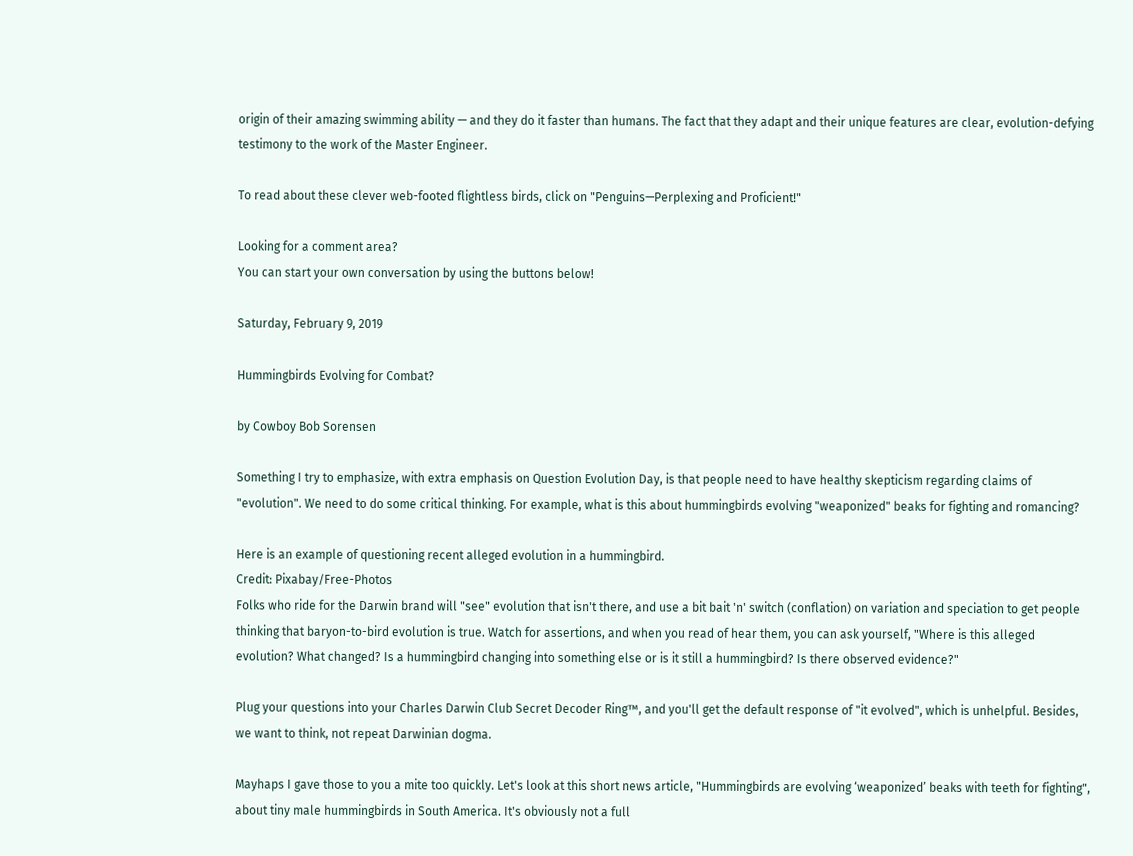origin of their amazing swimming ability — and they do it faster than humans. The fact that they adapt and their unique features are clear, evolution-defying testimony to the work of the Master Engineer.

To read about these clever web-footed flightless birds, click on "Penguins—Perplexing and Proficient!"

Looking for a comment area?
You can start your own conversation by using the buttons below!

Saturday, February 9, 2019

Hummingbirds Evolving for Combat?

by Cowboy Bob Sorensen

Something I try to emphasize, with extra emphasis on Question Evolution Day, is that people need to have healthy skepticism regarding claims of "evolution". We need to do some critical thinking. For example, what is this about hummingbirds evolving "weaponized" beaks for fighting and romancing?

Here is an example of questioning recent alleged evolution in a hummingbird.
Credit: Pixabay/Free-Photos
Folks who ride for the Darwin brand will "see" evolution that isn't there, and use a bit bait 'n' switch (conflation) on variation and speciation to get people thinking that baryon-to-bird evolution is true. Watch for assertions, and when you read of hear them, you can ask yourself, "Where is this alleged evolution? What changed? Is a hummingbird changing into something else or is it still a hummingbird? Is there observed evidence?"

Plug your questions into your Charles Darwin Club Secret Decoder Ring™, and you'll get the default response of "it evolved", which is unhelpful. Besides, we want to think, not repeat Darwinian dogma.

Mayhaps I gave those to you a mite too quickly. Let's look at this short news article, "Hummingbirds are evolving ‘weaponized’ beaks with teeth for fighting", about tiny male hummingbirds in South America. It's obviously not a full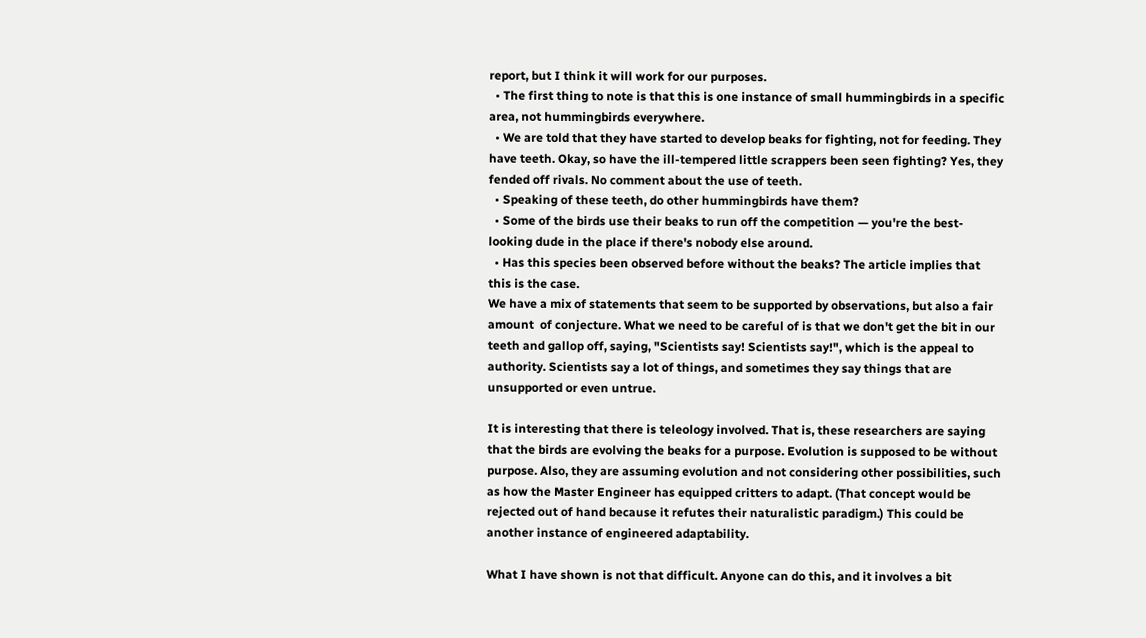report, but I think it will work for our purposes.
  • The first thing to note is that this is one instance of small hummingbirds in a specific area, not hummingbirds everywhere.
  • We are told that they have started to develop beaks for fighting, not for feeding. They have teeth. Okay, so have the ill-tempered little scrappers been seen fighting? Yes, they fended off rivals. No comment about the use of teeth.
  • Speaking of these teeth, do other hummingbirds have them?
  • Some of the birds use their beaks to run off the competition — you're the best-looking dude in the place if there's nobody else around.
  • Has this species been observed before without the beaks? The article implies that this is the case.
We have a mix of statements that seem to be supported by observations, but also a fair amount  of conjecture. What we need to be careful of is that we don't get the bit in our teeth and gallop off, saying, "Scientists say! Scientists say!", which is the appeal to authority. Scientists say a lot of things, and sometimes they say things that are unsupported or even untrue.

It is interesting that there is teleology involved. That is, these researchers are saying that the birds are evolving the beaks for a purpose. Evolution is supposed to be without purpose. Also, they are assuming evolution and not considering other possibilities, such as how the Master Engineer has equipped critters to adapt. (That concept would be rejected out of hand because it refutes their naturalistic paradigm.) This could be another instance of engineered adaptability.

What I have shown is not that difficult. Anyone can do this, and it involves a bit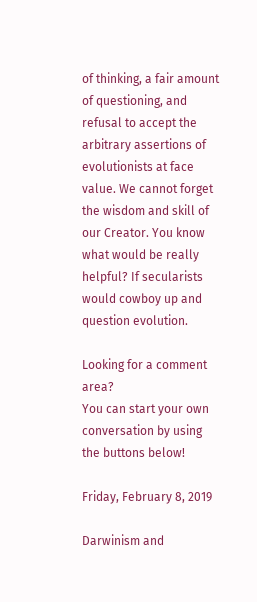of thinking, a fair amount of questioning, and refusal to accept the arbitrary assertions of evolutionists at face value. We cannot forget the wisdom and skill of our Creator. You know what would be really helpful? If secularists would cowboy up and question evolution.

Looking for a comment area?
You can start your own conversation by using the buttons below!

Friday, February 8, 2019

Darwinism and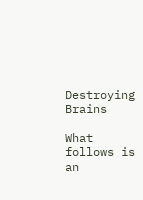Destroying Brains

What follows is an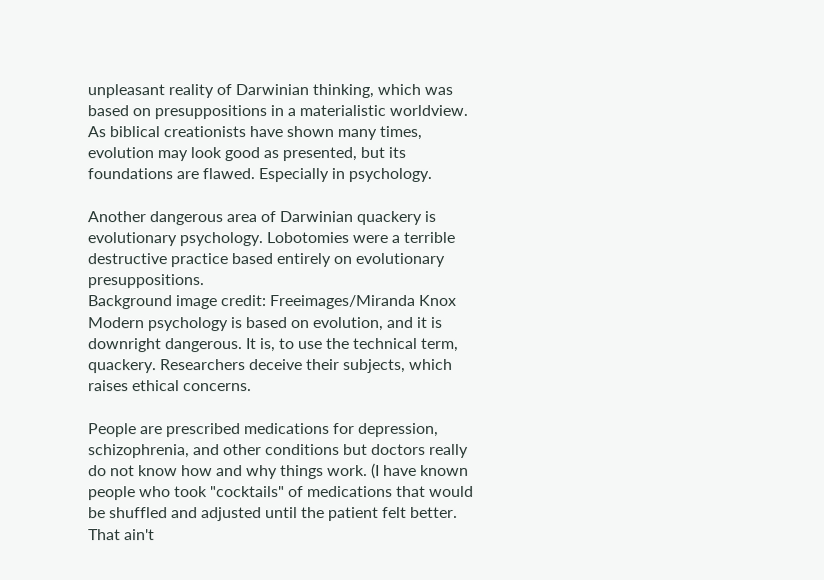unpleasant reality of Darwinian thinking, which was based on presuppositions in a materialistic worldview. As biblical creationists have shown many times, evolution may look good as presented, but its foundations are flawed. Especially in psychology.

Another dangerous area of Darwinian quackery is evolutionary psychology. Lobotomies were a terrible destructive practice based entirely on evolutionary presuppositions.
Background image credit: Freeimages/Miranda Knox
Modern psychology is based on evolution, and it is downright dangerous. It is, to use the technical term, quackery. Researchers deceive their subjects, which raises ethical concerns.

People are prescribed medications for depression, schizophrenia, and other conditions but doctors really do not know how and why things work. (I have known people who took "cocktails" of medications that would be shuffled and adjusted until the patient felt better. That ain't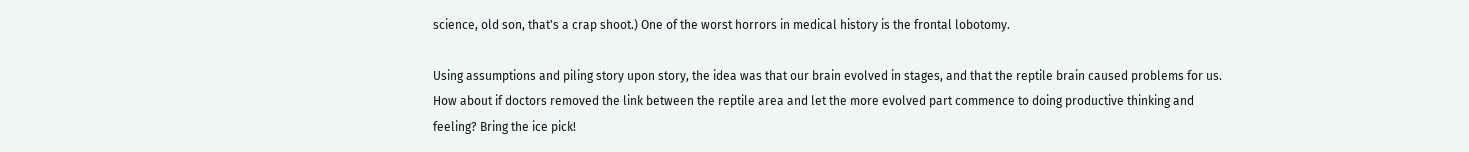science, old son, that's a crap shoot.) One of the worst horrors in medical history is the frontal lobotomy.

Using assumptions and piling story upon story, the idea was that our brain evolved in stages, and that the reptile brain caused problems for us. How about if doctors removed the link between the reptile area and let the more evolved part commence to doing productive thinking and feeling? Bring the ice pick!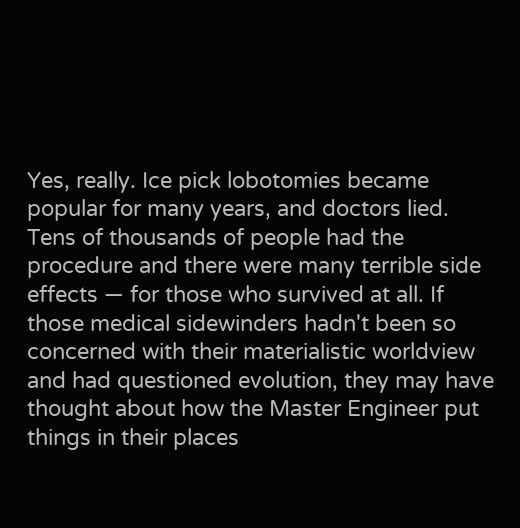Yes, really. Ice pick lobotomies became popular for many years, and doctors lied. Tens of thousands of people had the procedure and there were many terrible side effects — for those who survived at all. If those medical sidewinders hadn't been so concerned with their materialistic worldview and had questioned evolution, they may have thought about how the Master Engineer put things in their places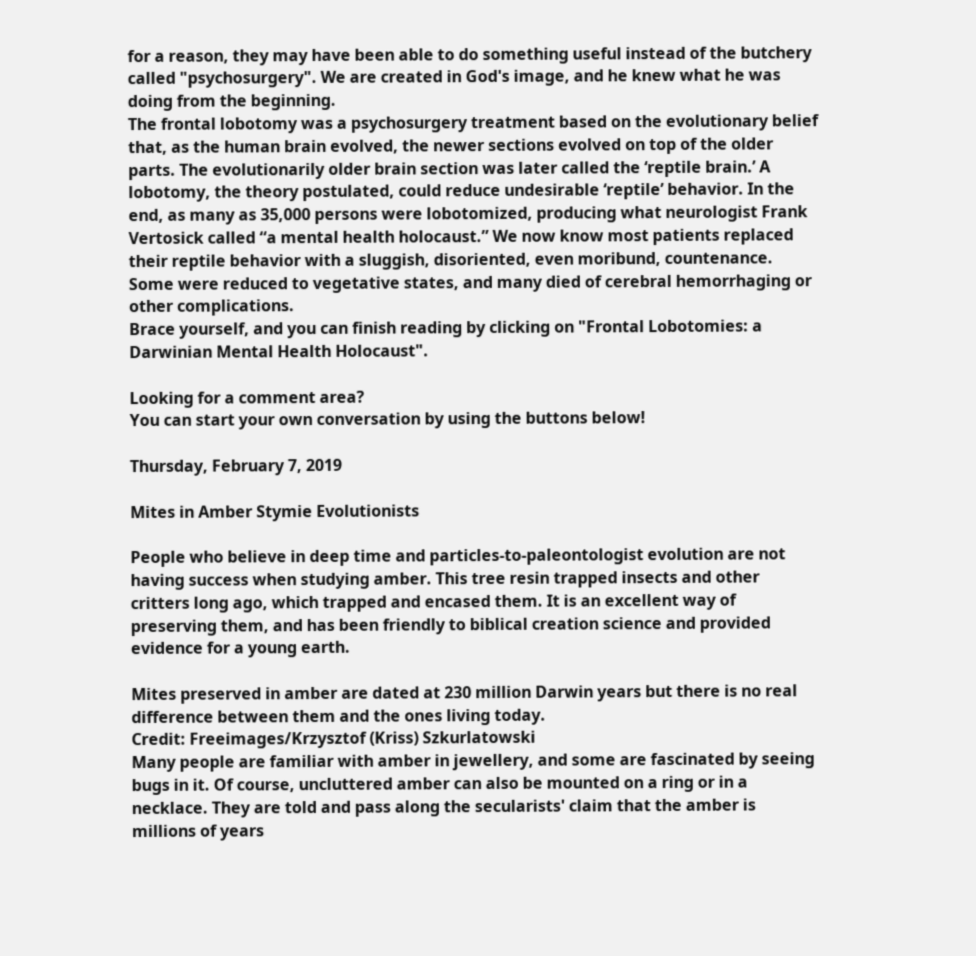for a reason, they may have been able to do something useful instead of the butchery called "psychosurgery". We are created in God's image, and he knew what he was doing from the beginning.
The frontal lobotomy was a psychosurgery treatment based on the evolutionary belief that, as the human brain evolved, the newer sections evolved on top of the older parts. The evolutionarily older brain section was later called the ‘reptile brain.’ A lobotomy, the theory postulated, could reduce undesirable ‘reptile’ behavior. In the end, as many as 35,000 persons were lobotomized, producing what neurologist Frank Vertosick called “a mental health holocaust.” We now know most patients replaced their reptile behavior with a sluggish, disoriented, even moribund, countenance. Some were reduced to vegetative states, and many died of cerebral hemorrhaging or other complications.
Brace yourself, and you can finish reading by clicking on "Frontal Lobotomies: a Darwinian Mental Health Holocaust".

Looking for a comment area?
You can start your own conversation by using the buttons below!

Thursday, February 7, 2019

Mites in Amber Stymie Evolutionists

People who believe in deep time and particles-to-paleontologist evolution are not having success when studying amber. This tree resin trapped insects and other critters long ago, which trapped and encased them. It is an excellent way of preserving them, and has been friendly to biblical creation science and provided evidence for a young earth.

Mites preserved in amber are dated at 230 million Darwin years but there is no real difference between them and the ones living today.
Credit: Freeimages/Krzysztof (Kriss) Szkurlatowski
Many people are familiar with amber in jewellery, and some are fascinated by seeing bugs in it. Of course, uncluttered amber can also be mounted on a ring or in a necklace. They are told and pass along the secularists' claim that the amber is millions of years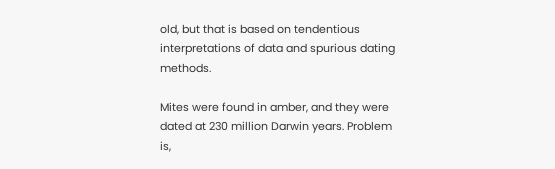old, but that is based on tendentious interpretations of data and spurious dating methods.

Mites were found in amber, and they were dated at 230 million Darwin years. Problem is,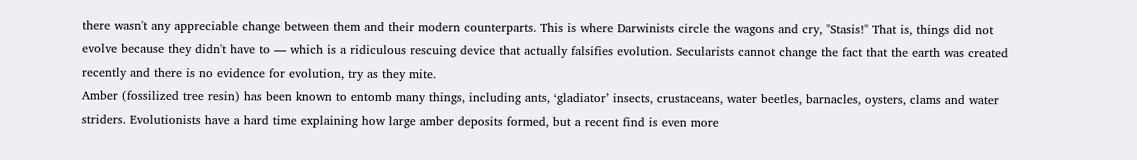there wasn't any appreciable change between them and their modern counterparts. This is where Darwinists circle the wagons and cry, "Stasis!" That is, things did not evolve because they didn't have to — which is a ridiculous rescuing device that actually falsifies evolution. Secularists cannot change the fact that the earth was created recently and there is no evidence for evolution, try as they mite.
Amber (fossilized tree resin) has been known to entomb many things, including ants, ‘gladiator’ insects, crustaceans, water beetles, barnacles, oysters, clams and water striders. Evolutionists have a hard time explaining how large amber deposits formed, but a recent find is even more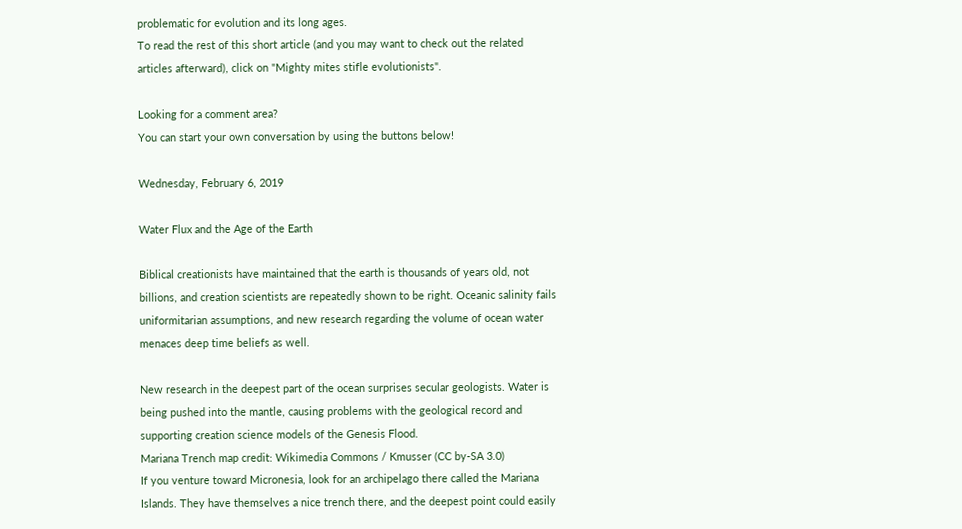problematic for evolution and its long ages.
To read the rest of this short article (and you may want to check out the related articles afterward), click on "Mighty mites stifle evolutionists".

Looking for a comment area?
You can start your own conversation by using the buttons below!

Wednesday, February 6, 2019

Water Flux and the Age of the Earth

Biblical creationists have maintained that the earth is thousands of years old, not billions, and creation scientists are repeatedly shown to be right. Oceanic salinity fails uniformitarian assumptions, and new research regarding the volume of ocean water menaces deep time beliefs as well.

New research in the deepest part of the ocean surprises secular geologists. Water is being pushed into the mantle, causing problems with the geological record and supporting creation science models of the Genesis Flood.
Mariana Trench map credit: Wikimedia Commons / Kmusser (CC by-SA 3.0)
If you venture toward Micronesia, look for an archipelago there called the Mariana Islands. They have themselves a nice trench there, and the deepest point could easily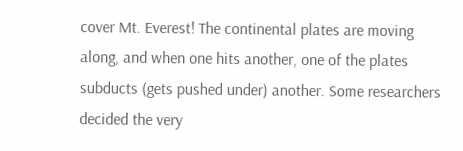cover Mt. Everest! The continental plates are moving along, and when one hits another, one of the plates subducts (gets pushed under) another. Some researchers decided the very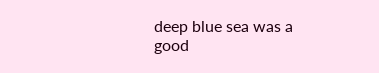deep blue sea was a good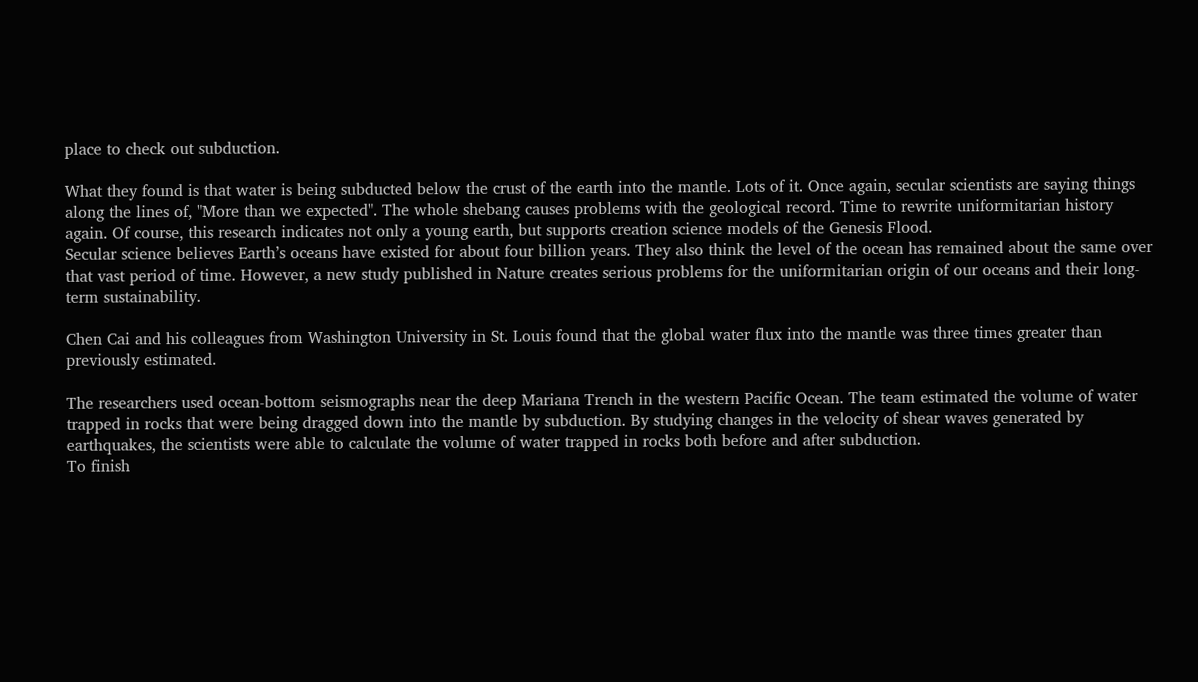place to check out subduction.

What they found is that water is being subducted below the crust of the earth into the mantle. Lots of it. Once again, secular scientists are saying things along the lines of, "More than we expected". The whole shebang causes problems with the geological record. Time to rewrite uniformitarian history again. Of course, this research indicates not only a young earth, but supports creation science models of the Genesis Flood.
Secular science believes Earth’s oceans have existed for about four billion years. They also think the level of the ocean has remained about the same over that vast period of time. However, a new study published in Nature creates serious problems for the uniformitarian origin of our oceans and their long-term sustainability.

Chen Cai and his colleagues from Washington University in St. Louis found that the global water flux into the mantle was three times greater than previously estimated.

The researchers used ocean-bottom seismographs near the deep Mariana Trench in the western Pacific Ocean. The team estimated the volume of water trapped in rocks that were being dragged down into the mantle by subduction. By studying changes in the velocity of shear waves generated by earthquakes, the scientists were able to calculate the volume of water trapped in rocks both before and after subduction.
To finish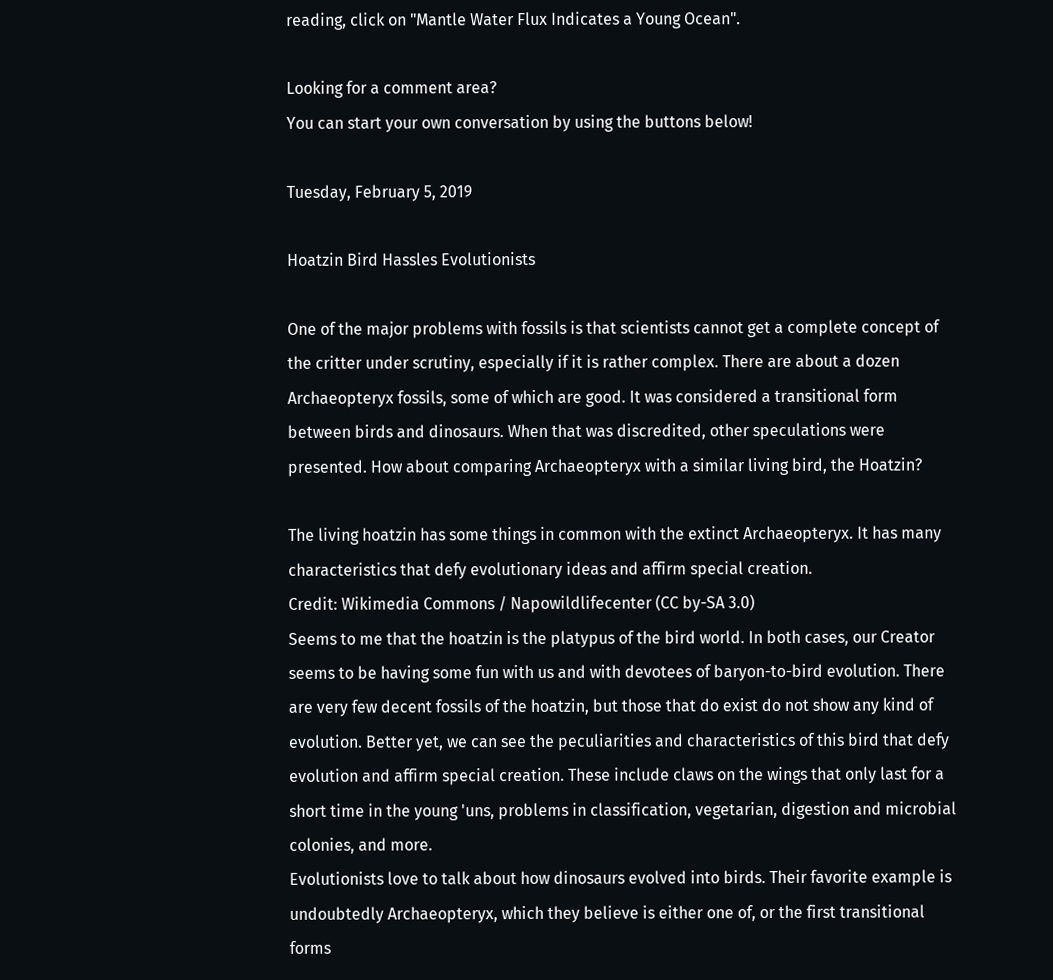reading, click on "Mantle Water Flux Indicates a Young Ocean".

Looking for a comment area?
You can start your own conversation by using the buttons below!

Tuesday, February 5, 2019

Hoatzin Bird Hassles Evolutionists

One of the major problems with fossils is that scientists cannot get a complete concept of the critter under scrutiny, especially if it is rather complex. There are about a dozen Archaeopteryx fossils, some of which are good. It was considered a transitional form between birds and dinosaurs. When that was discredited, other speculations were presented. How about comparing Archaeopteryx with a similar living bird, the Hoatzin?

The living hoatzin has some things in common with the extinct Archaeopteryx. It has many characteristics that defy evolutionary ideas and affirm special creation.
Credit: Wikimedia Commons / Napowildlifecenter (CC by-SA 3.0)
Seems to me that the hoatzin is the platypus of the bird world. In both cases, our Creator seems to be having some fun with us and with devotees of baryon-to-bird evolution. There are very few decent fossils of the hoatzin, but those that do exist do not show any kind of evolution. Better yet, we can see the peculiarities and characteristics of this bird that defy evolution and affirm special creation. These include claws on the wings that only last for a short time in the young 'uns, problems in classification, vegetarian, digestion and microbial colonies, and more.
Evolutionists love to talk about how dinosaurs evolved into birds. Their favorite example is undoubtedly Archaeopteryx, which they believe is either one of, or the first transitional forms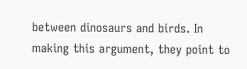between dinosaurs and birds. In making this argument, they point to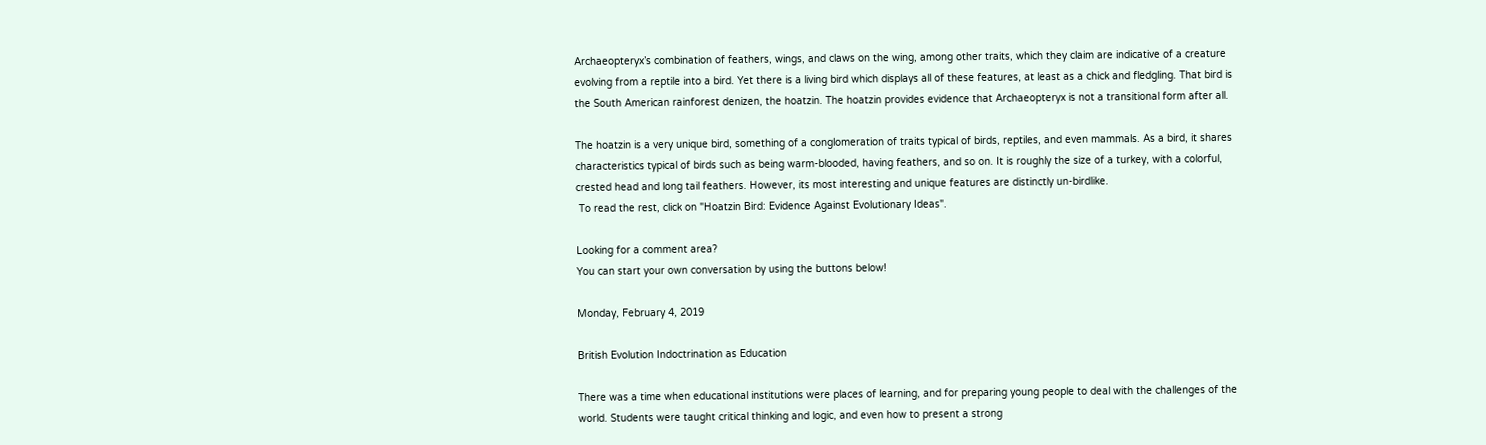Archaeopteryx’s combination of feathers, wings, and claws on the wing, among other traits, which they claim are indicative of a creature evolving from a reptile into a bird. Yet there is a living bird which displays all of these features, at least as a chick and fledgling. That bird is the South American rainforest denizen, the hoatzin. The hoatzin provides evidence that Archaeopteryx is not a transitional form after all.

The hoatzin is a very unique bird, something of a conglomeration of traits typical of birds, reptiles, and even mammals. As a bird, it shares characteristics typical of birds such as being warm-blooded, having feathers, and so on. It is roughly the size of a turkey, with a colorful, crested head and long tail feathers. However, its most interesting and unique features are distinctly un-birdlike.
 To read the rest, click on "Hoatzin Bird: Evidence Against Evolutionary Ideas".

Looking for a comment area?
You can start your own conversation by using the buttons below!

Monday, February 4, 2019

British Evolution Indoctrination as Education

There was a time when educational institutions were places of learning, and for preparing young people to deal with the challenges of the world. Students were taught critical thinking and logic, and even how to present a strong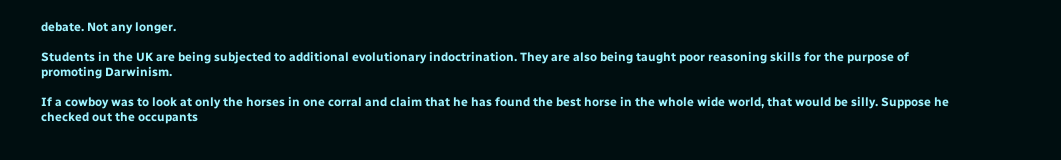debate. Not any longer.

Students in the UK are being subjected to additional evolutionary indoctrination. They are also being taught poor reasoning skills for the purpose of promoting Darwinism.

If a cowboy was to look at only the horses in one corral and claim that he has found the best horse in the whole wide world, that would be silly. Suppose he checked out the occupants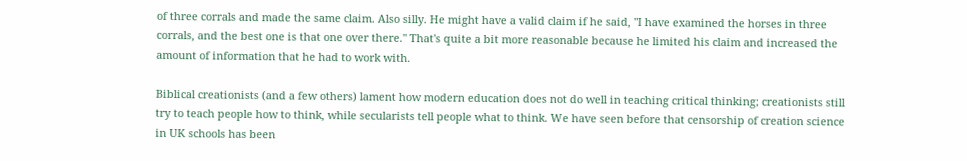of three corrals and made the same claim. Also silly. He might have a valid claim if he said, "I have examined the horses in three corrals, and the best one is that one over there." That's quite a bit more reasonable because he limited his claim and increased the amount of information that he had to work with.

Biblical creationists (and a few others) lament how modern education does not do well in teaching critical thinking; creationists still try to teach people how to think, while secularists tell people what to think. We have seen before that censorship of creation science in UK schools has been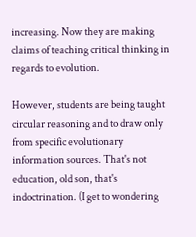increasing. Now they are making claims of teaching critical thinking in regards to evolution.

However, students are being taught circular reasoning and to draw only from specific evolutionary information sources. That's not education, old son, that's indoctrination. (I get to wondering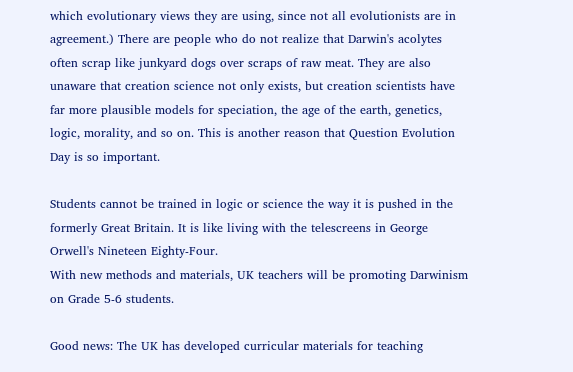which evolutionary views they are using, since not all evolutionists are in agreement.) There are people who do not realize that Darwin's acolytes often scrap like junkyard dogs over scraps of raw meat. They are also unaware that creation science not only exists, but creation scientists have far more plausible models for speciation, the age of the earth, genetics, logic, morality, and so on. This is another reason that Question Evolution Day is so important.

Students cannot be trained in logic or science the way it is pushed in the formerly Great Britain. It is like living with the telescreens in George Orwell's Nineteen Eighty-Four.
With new methods and materials, UK teachers will be promoting Darwinism on Grade 5-6 students.

Good news: The UK has developed curricular materials for teaching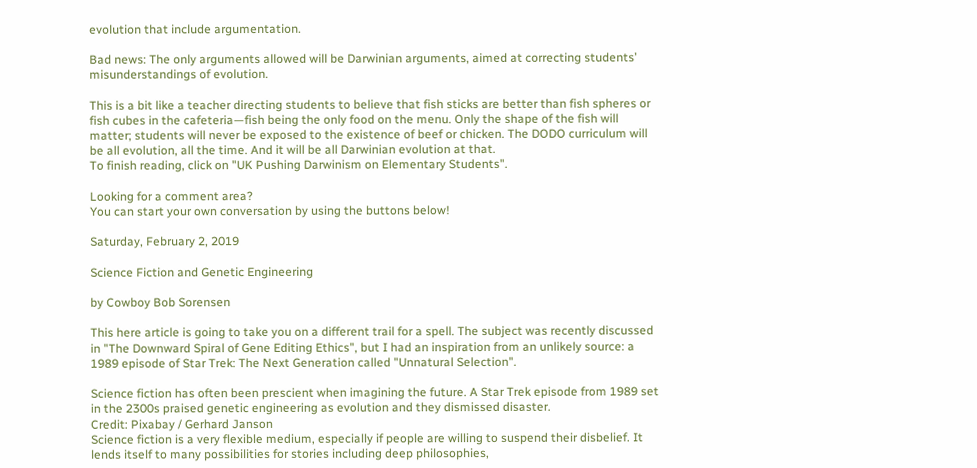evolution that include argumentation.

Bad news: The only arguments allowed will be Darwinian arguments, aimed at correcting students’ misunderstandings of evolution.

This is a bit like a teacher directing students to believe that fish sticks are better than fish spheres or fish cubes in the cafeteria—fish being the only food on the menu. Only the shape of the fish will matter; students will never be exposed to the existence of beef or chicken. The DODO curriculum will be all evolution, all the time. And it will be all Darwinian evolution at that.
To finish reading, click on "UK Pushing Darwinism on Elementary Students".

Looking for a comment area?
You can start your own conversation by using the buttons below!

Saturday, February 2, 2019

Science Fiction and Genetic Engineering

by Cowboy Bob Sorensen

This here article is going to take you on a different trail for a spell. The subject was recently discussed in "The Downward Spiral of Gene Editing Ethics", but I had an inspiration from an unlikely source: a 1989 episode of Star Trek: The Next Generation called "Unnatural Selection".

Science fiction has often been prescient when imagining the future. A Star Trek episode from 1989 set in the 2300s praised genetic engineering as evolution and they dismissed disaster.
Credit: Pixabay / Gerhard Janson
Science fiction is a very flexible medium, especially if people are willing to suspend their disbelief. It lends itself to many possibilities for stories including deep philosophies,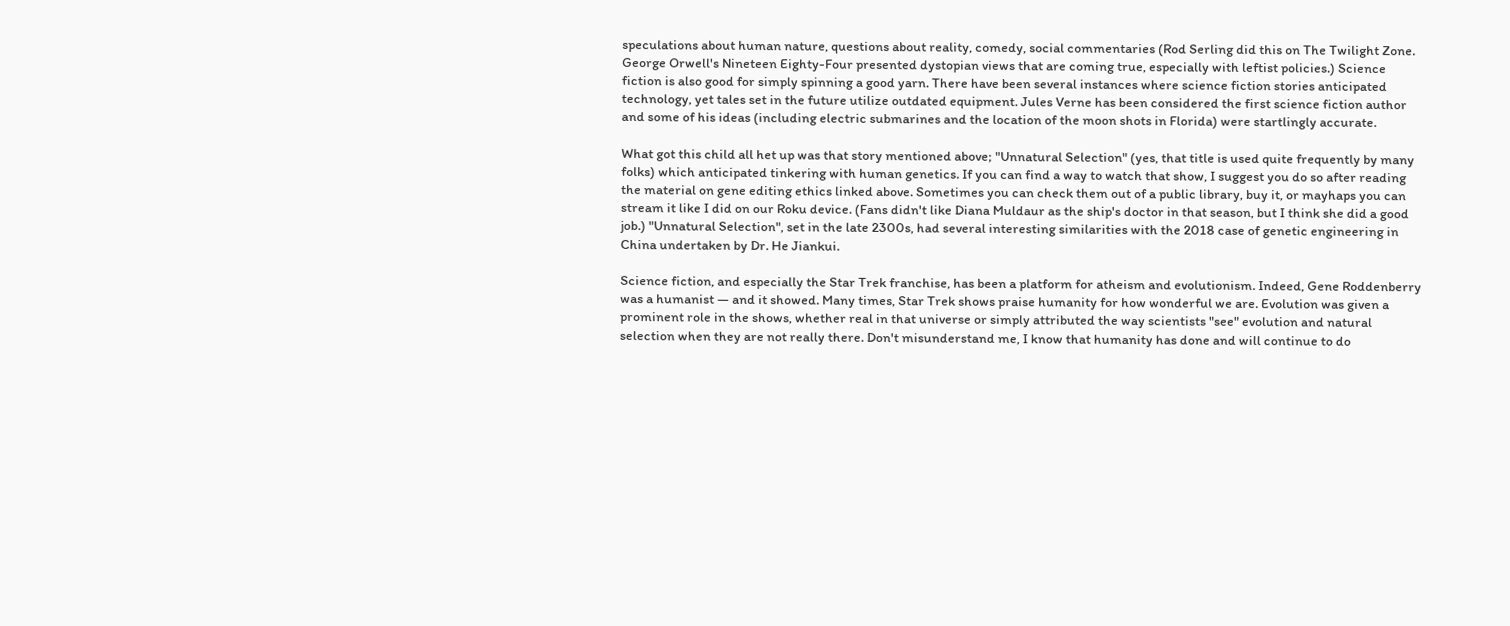speculations about human nature, questions about reality, comedy, social commentaries (Rod Serling did this on The Twilight Zone. George Orwell's Nineteen Eighty-Four presented dystopian views that are coming true, especially with leftist policies.) Science fiction is also good for simply spinning a good yarn. There have been several instances where science fiction stories anticipated technology, yet tales set in the future utilize outdated equipment. Jules Verne has been considered the first science fiction author and some of his ideas (including electric submarines and the location of the moon shots in Florida) were startlingly accurate.

What got this child all het up was that story mentioned above; "Unnatural Selection" (yes, that title is used quite frequently by many folks) which anticipated tinkering with human genetics. If you can find a way to watch that show, I suggest you do so after reading the material on gene editing ethics linked above. Sometimes you can check them out of a public library, buy it, or mayhaps you can stream it like I did on our Roku device. (Fans didn't like Diana Muldaur as the ship's doctor in that season, but I think she did a good job.) "Unnatural Selection", set in the late 2300s, had several interesting similarities with the 2018 case of genetic engineering in China undertaken by Dr. He Jiankui.

Science fiction, and especially the Star Trek franchise, has been a platform for atheism and evolutionism. Indeed, Gene Roddenberry was a humanist — and it showed. Many times, Star Trek shows praise humanity for how wonderful we are. Evolution was given a prominent role in the shows, whether real in that universe or simply attributed the way scientists "see" evolution and natural selection when they are not really there. Don't misunderstand me, I know that humanity has done and will continue to do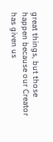great things, but those happen because our Creator has given us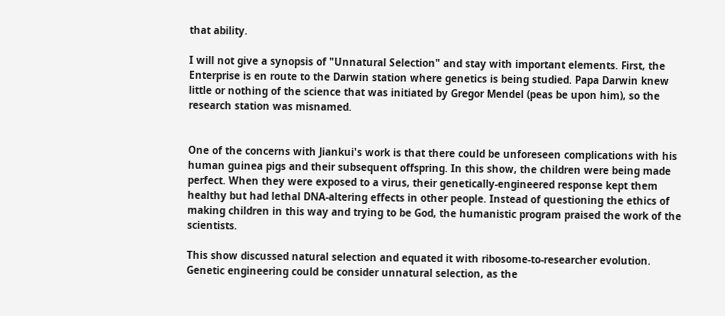that ability.

I will not give a synopsis of "Unnatural Selection" and stay with important elements. First, the Enterprise is en route to the Darwin station where genetics is being studied. Papa Darwin knew little or nothing of the science that was initiated by Gregor Mendel (peas be upon him), so the research station was misnamed.


One of the concerns with Jiankui's work is that there could be unforeseen complications with his human guinea pigs and their subsequent offspring. In this show, the children were being made perfect. When they were exposed to a virus, their genetically-engineered response kept them healthy but had lethal DNA-altering effects in other people. Instead of questioning the ethics of making children in this way and trying to be God, the humanistic program praised the work of the scientists.

This show discussed natural selection and equated it with ribosome-to-researcher evolution. Genetic engineering could be consider unnatural selection, as the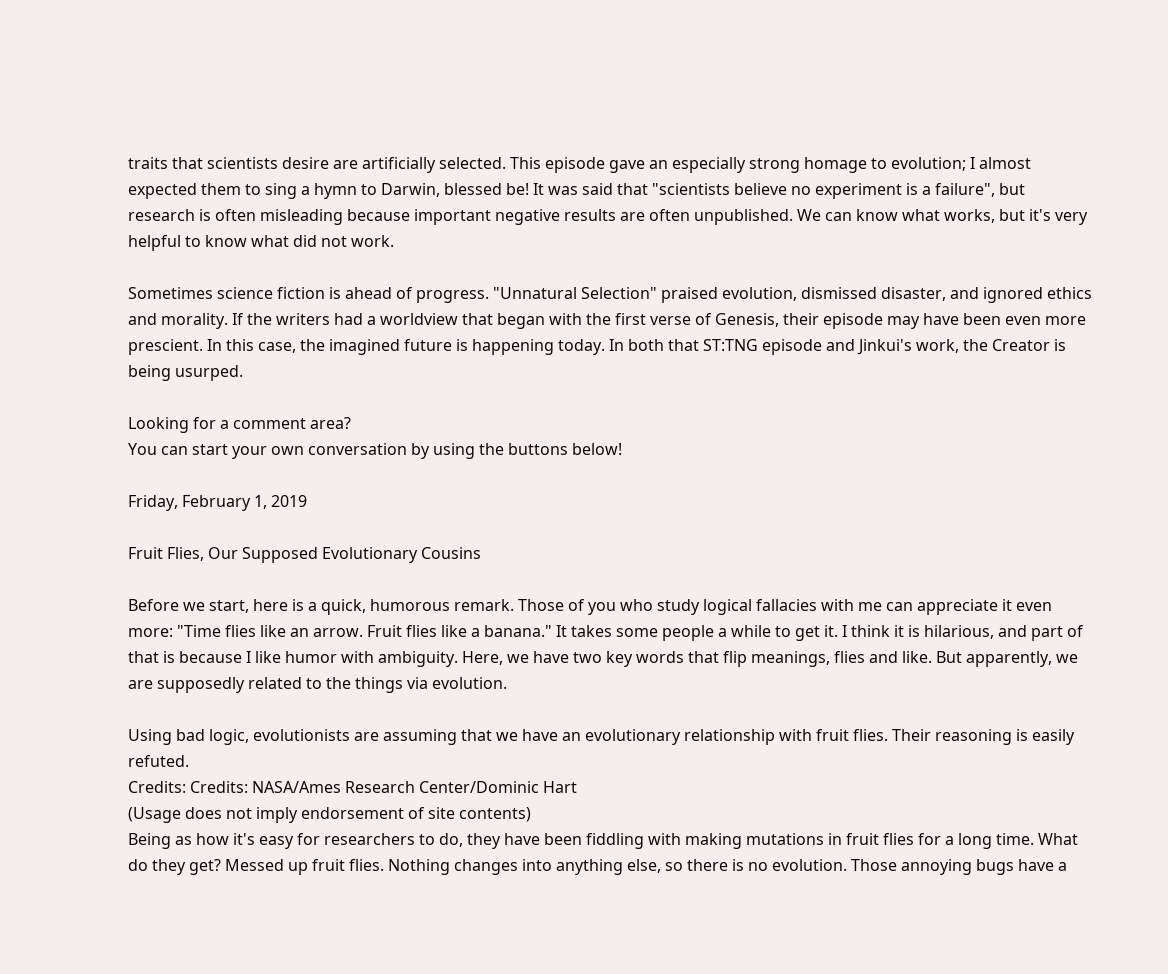traits that scientists desire are artificially selected. This episode gave an especially strong homage to evolution; I almost expected them to sing a hymn to Darwin, blessed be! It was said that "scientists believe no experiment is a failure", but research is often misleading because important negative results are often unpublished. We can know what works, but it's very helpful to know what did not work.

Sometimes science fiction is ahead of progress. "Unnatural Selection" praised evolution, dismissed disaster, and ignored ethics and morality. If the writers had a worldview that began with the first verse of Genesis, their episode may have been even more prescient. In this case, the imagined future is happening today. In both that ST:TNG episode and Jinkui's work, the Creator is being usurped.

Looking for a comment area?
You can start your own conversation by using the buttons below!

Friday, February 1, 2019

Fruit Flies, Our Supposed Evolutionary Cousins

Before we start, here is a quick, humorous remark. Those of you who study logical fallacies with me can appreciate it even more: "Time flies like an arrow. Fruit flies like a banana." It takes some people a while to get it. I think it is hilarious, and part of that is because I like humor with ambiguity. Here, we have two key words that flip meanings, flies and like. But apparently, we are supposedly related to the things via evolution.

Using bad logic, evolutionists are assuming that we have an evolutionary relationship with fruit flies. Their reasoning is easily refuted.
Credits: Credits: NASA/Ames Research Center/Dominic Hart
(Usage does not imply endorsement of site contents)
Being as how it's easy for researchers to do, they have been fiddling with making mutations in fruit flies for a long time. What do they get? Messed up fruit flies. Nothing changes into anything else, so there is no evolution. Those annoying bugs have a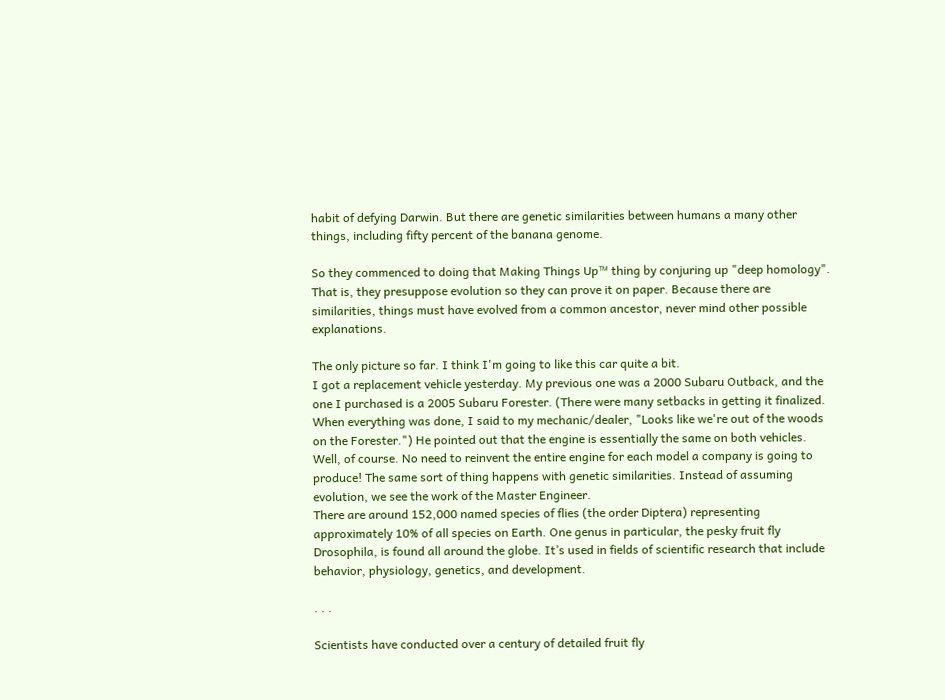habit of defying Darwin. But there are genetic similarities between humans a many other things, including fifty percent of the banana genome.

So they commenced to doing that Making Things Up™ thing by conjuring up "deep homology". That is, they presuppose evolution so they can prove it on paper. Because there are similarities, things must have evolved from a common ancestor, never mind other possible explanations.

The only picture so far. I think I'm going to like this car quite a bit.
I got a replacement vehicle yesterday. My previous one was a 2000 Subaru Outback, and the one I purchased is a 2005 Subaru Forester. (There were many setbacks in getting it finalized. When everything was done, I said to my mechanic/dealer, "Looks like we're out of the woods on the Forester.") He pointed out that the engine is essentially the same on both vehicles. Well, of course. No need to reinvent the entire engine for each model a company is going to produce! The same sort of thing happens with genetic similarities. Instead of assuming evolution, we see the work of the Master Engineer.
There are around 152,000 named species of flies (the order Diptera) representing approximately 10% of all species on Earth. One genus in particular, the pesky fruit fly Drosophila, is found all around the globe. It’s used in fields of scientific research that include behavior, physiology, genetics, and development.

. . .

Scientists have conducted over a century of detailed fruit fly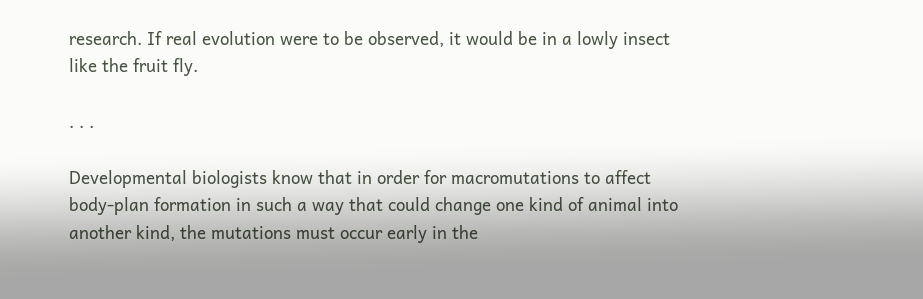research. If real evolution were to be observed, it would be in a lowly insect like the fruit fly.

. . .

Developmental biologists know that in order for macromutations to affect body-plan formation in such a way that could change one kind of animal into another kind, the mutations must occur early in the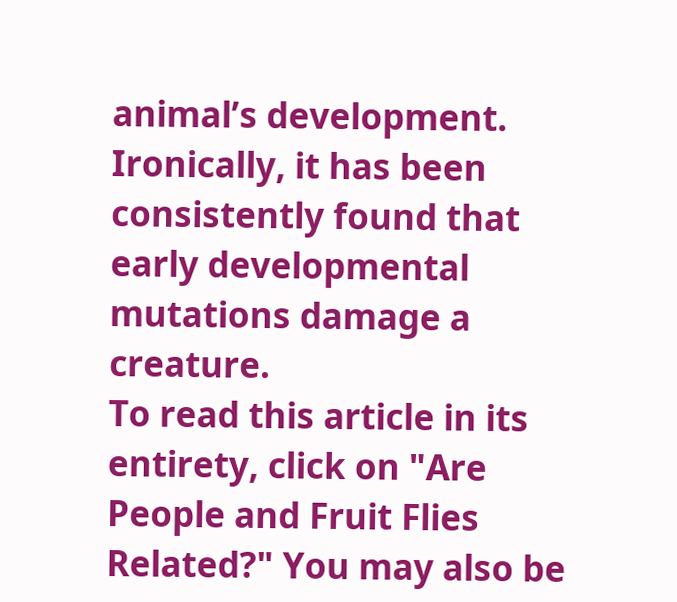animal’s development. Ironically, it has been consistently found that early developmental mutations damage a creature.
To read this article in its entirety, click on "Are People and Fruit Flies Related?" You may also be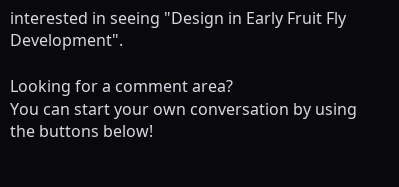interested in seeing "Design in Early Fruit Fly Development".

Looking for a comment area?
You can start your own conversation by using the buttons below!